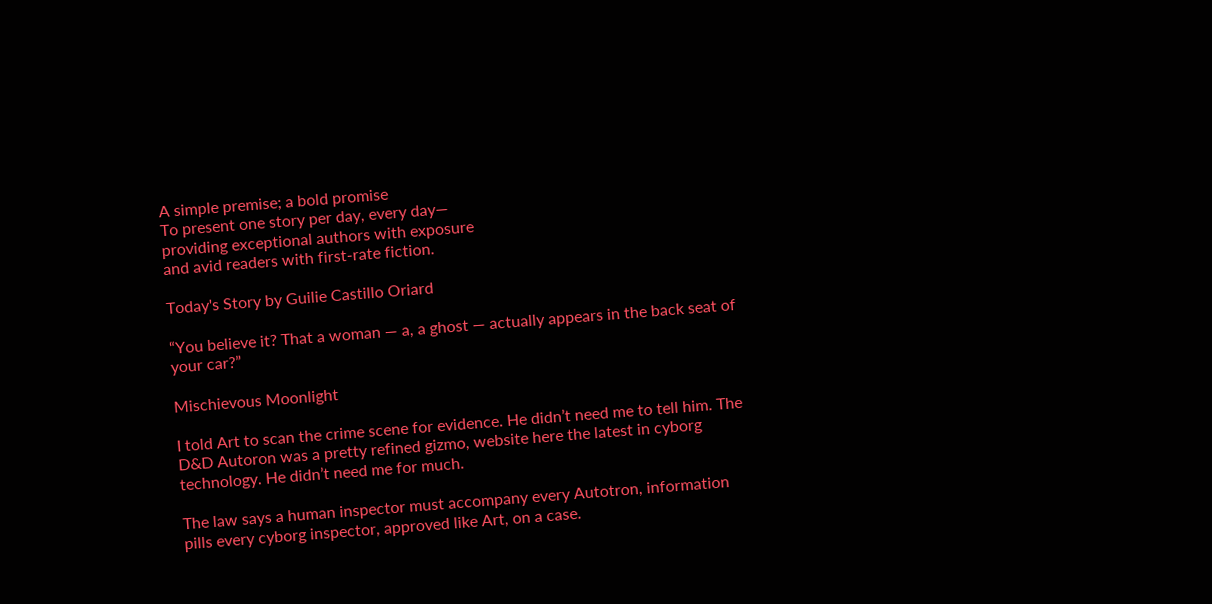A simple premise; a bold promise
To present one story per day, every day—
providing exceptional authors with exposure
and avid readers with first-rate fiction.

Today's Story by Guilie Castillo Oriard

“You believe it? That a woman — a, a ghost — actually appears in the back seat of your car?”

Mischievous Moonlight

I told Art to scan the crime scene for evidence. He didn’t need me to tell him. The D&D Autoron was a pretty refined gizmo, website here the latest in cyborg technology. He didn’t need me for much.

The law says a human inspector must accompany every Autotron, information pills every cyborg inspector, approved like Art, on a case.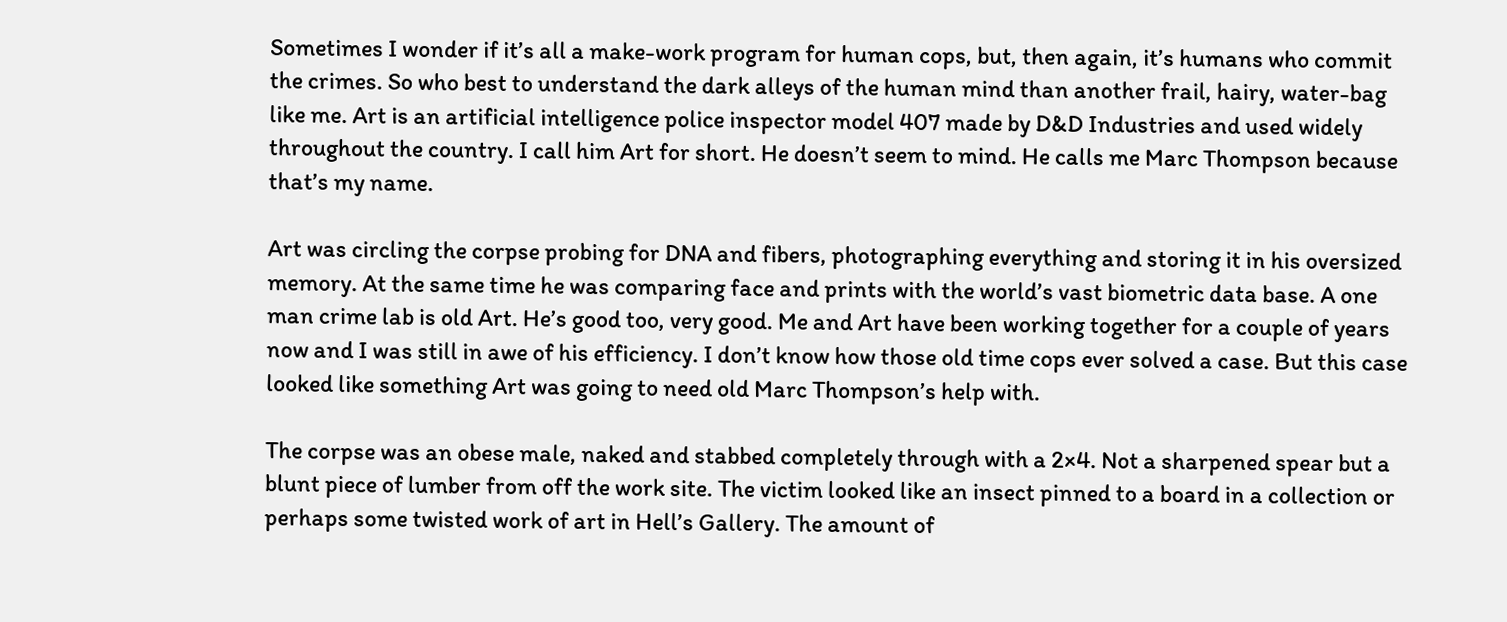Sometimes I wonder if it’s all a make-work program for human cops, but, then again, it’s humans who commit the crimes. So who best to understand the dark alleys of the human mind than another frail, hairy, water-bag like me. Art is an artificial intelligence police inspector model 407 made by D&D Industries and used widely throughout the country. I call him Art for short. He doesn’t seem to mind. He calls me Marc Thompson because that’s my name.

Art was circling the corpse probing for DNA and fibers, photographing everything and storing it in his oversized memory. At the same time he was comparing face and prints with the world’s vast biometric data base. A one man crime lab is old Art. He’s good too, very good. Me and Art have been working together for a couple of years now and I was still in awe of his efficiency. I don’t know how those old time cops ever solved a case. But this case looked like something Art was going to need old Marc Thompson’s help with.

The corpse was an obese male, naked and stabbed completely through with a 2×4. Not a sharpened spear but a blunt piece of lumber from off the work site. The victim looked like an insect pinned to a board in a collection or perhaps some twisted work of art in Hell’s Gallery. The amount of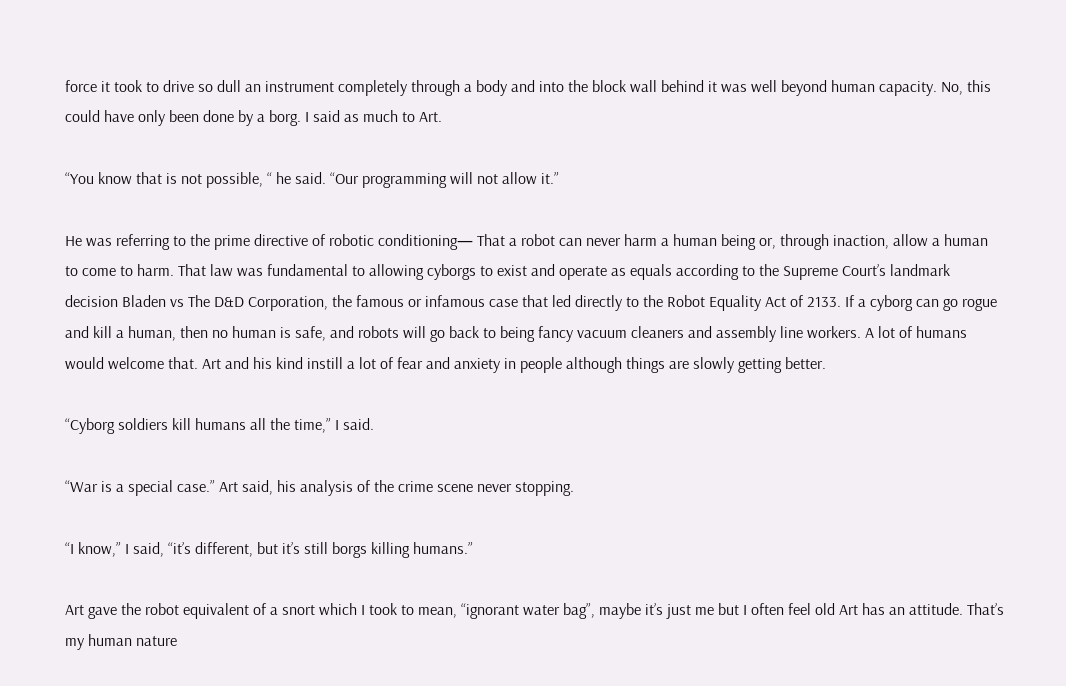force it took to drive so dull an instrument completely through a body and into the block wall behind it was well beyond human capacity. No, this could have only been done by a borg. I said as much to Art.

“You know that is not possible, “ he said. “Our programming will not allow it.”

He was referring to the prime directive of robotic conditioning— That a robot can never harm a human being or, through inaction, allow a human to come to harm. That law was fundamental to allowing cyborgs to exist and operate as equals according to the Supreme Court’s landmark decision Bladen vs The D&D Corporation, the famous or infamous case that led directly to the Robot Equality Act of 2133. If a cyborg can go rogue and kill a human, then no human is safe, and robots will go back to being fancy vacuum cleaners and assembly line workers. A lot of humans would welcome that. Art and his kind instill a lot of fear and anxiety in people although things are slowly getting better.

“Cyborg soldiers kill humans all the time,” I said.

“War is a special case.” Art said, his analysis of the crime scene never stopping.

“I know,” I said, “it’s different, but it’s still borgs killing humans.”

Art gave the robot equivalent of a snort which I took to mean, “ignorant water bag”, maybe it’s just me but I often feel old Art has an attitude. That’s my human nature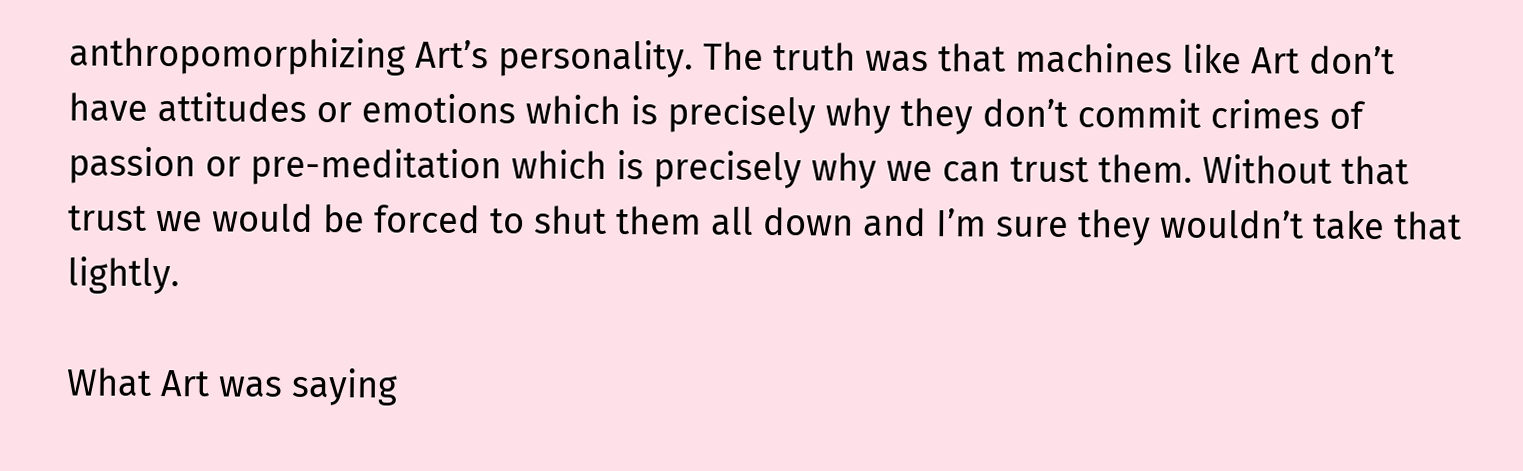anthropomorphizing Art’s personality. The truth was that machines like Art don’t have attitudes or emotions which is precisely why they don’t commit crimes of passion or pre-meditation which is precisely why we can trust them. Without that trust we would be forced to shut them all down and I’m sure they wouldn’t take that lightly.

What Art was saying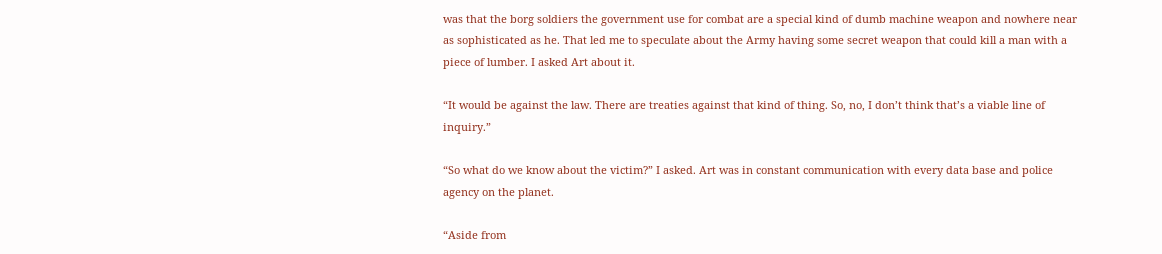was that the borg soldiers the government use for combat are a special kind of dumb machine weapon and nowhere near as sophisticated as he. That led me to speculate about the Army having some secret weapon that could kill a man with a piece of lumber. I asked Art about it.

“It would be against the law. There are treaties against that kind of thing. So, no, I don’t think that’s a viable line of inquiry.”

“So what do we know about the victim?” I asked. Art was in constant communication with every data base and police agency on the planet.

“Aside from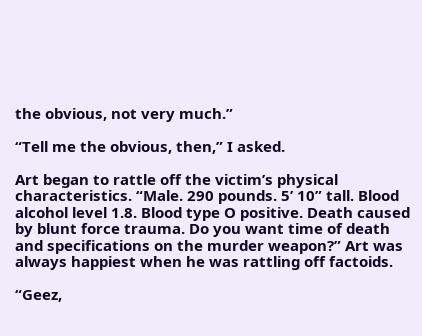the obvious, not very much.”

“Tell me the obvious, then,” I asked.

Art began to rattle off the victim’s physical characteristics. “Male. 290 pounds. 5’ 10” tall. Blood alcohol level 1.8. Blood type O positive. Death caused by blunt force trauma. Do you want time of death and specifications on the murder weapon?” Art was always happiest when he was rattling off factoids.

“Geez,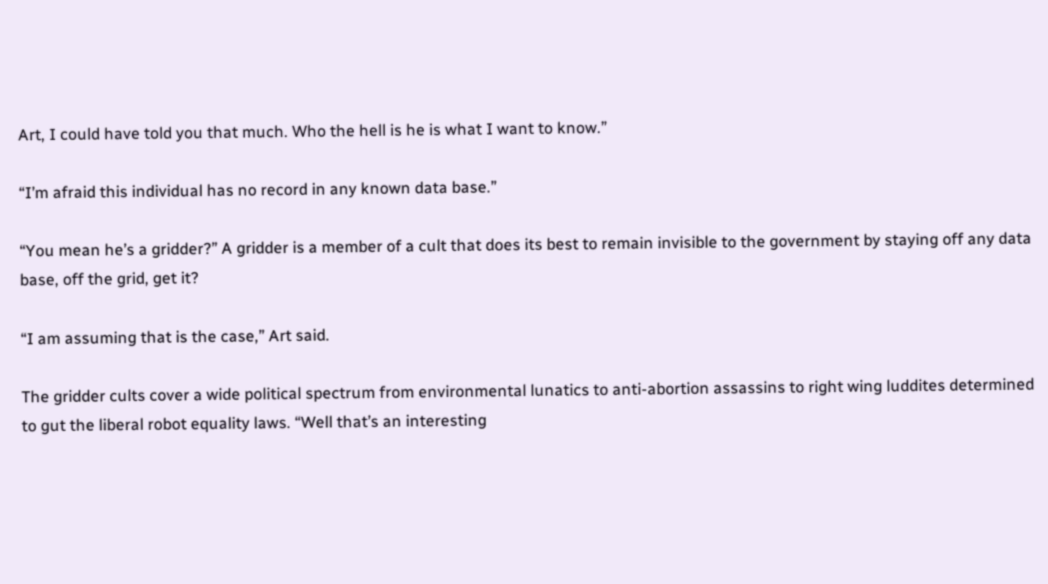Art, I could have told you that much. Who the hell is he is what I want to know.”

“I’m afraid this individual has no record in any known data base.”

“You mean he’s a gridder?” A gridder is a member of a cult that does its best to remain invisible to the government by staying off any data base, off the grid, get it?

“I am assuming that is the case,” Art said.

The gridder cults cover a wide political spectrum from environmental lunatics to anti-abortion assassins to right wing luddites determined to gut the liberal robot equality laws. “Well that’s an interesting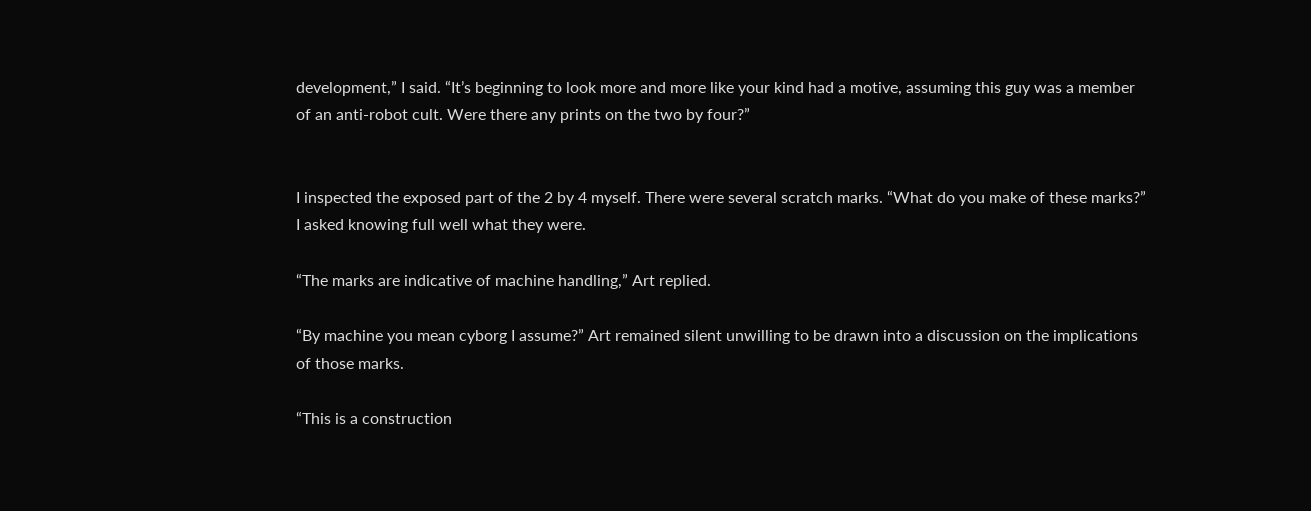development,” I said. “It’s beginning to look more and more like your kind had a motive, assuming this guy was a member of an anti-robot cult. Were there any prints on the two by four?”


I inspected the exposed part of the 2 by 4 myself. There were several scratch marks. “What do you make of these marks?” I asked knowing full well what they were.

“The marks are indicative of machine handling,” Art replied.

“By machine you mean cyborg I assume?” Art remained silent unwilling to be drawn into a discussion on the implications of those marks.

“This is a construction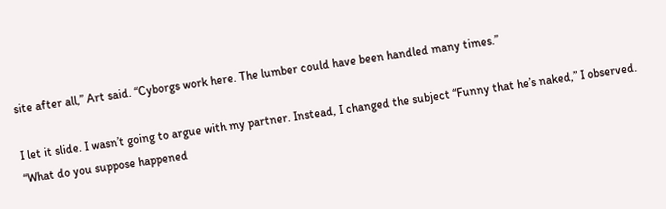site after all,” Art said. “Cyborgs work here. The lumber could have been handled many times.”

I let it slide. I wasn’t going to argue with my partner. Instead, I changed the subject “Funny that he’s naked,” I observed. “What do you suppose happened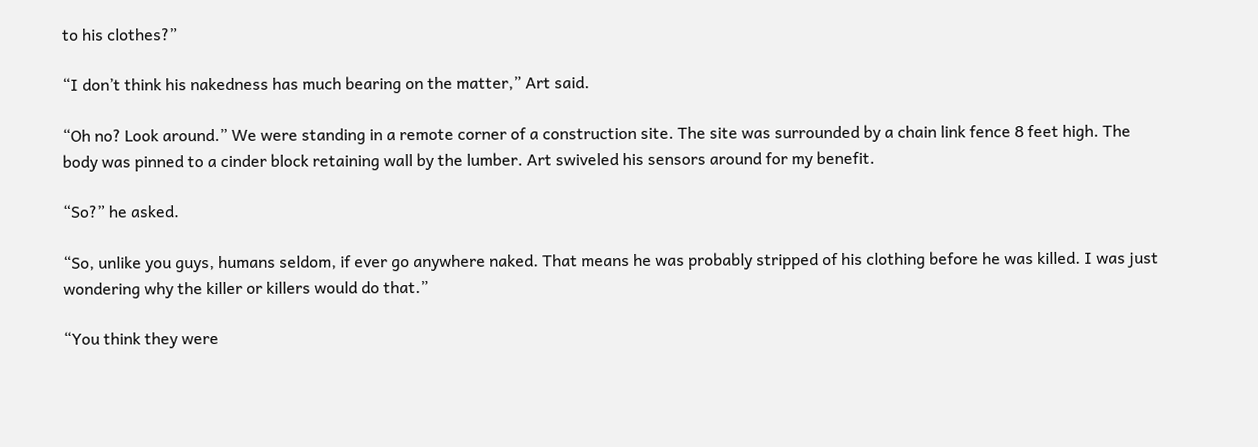to his clothes?”

“I don’t think his nakedness has much bearing on the matter,” Art said.

“Oh no? Look around.” We were standing in a remote corner of a construction site. The site was surrounded by a chain link fence 8 feet high. The body was pinned to a cinder block retaining wall by the lumber. Art swiveled his sensors around for my benefit.

“So?” he asked.

“So, unlike you guys, humans seldom, if ever go anywhere naked. That means he was probably stripped of his clothing before he was killed. I was just wondering why the killer or killers would do that.”

“You think they were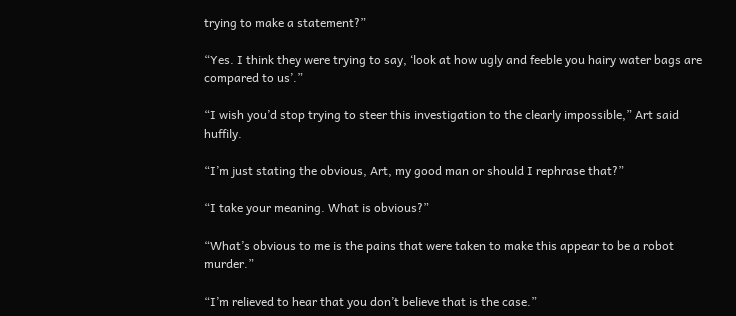trying to make a statement?”

“Yes. I think they were trying to say, ‘look at how ugly and feeble you hairy water bags are compared to us’.”

“I wish you’d stop trying to steer this investigation to the clearly impossible,” Art said huffily.

“I’m just stating the obvious, Art, my good man or should I rephrase that?”

“I take your meaning. What is obvious?”

“What’s obvious to me is the pains that were taken to make this appear to be a robot murder.”

“I’m relieved to hear that you don’t believe that is the case.”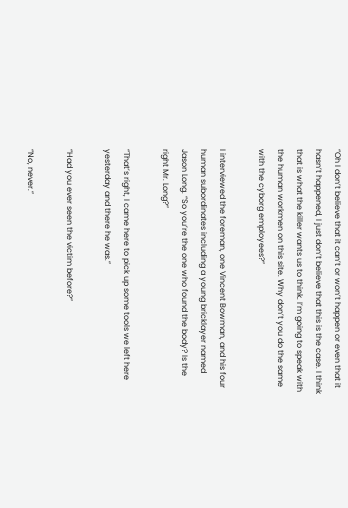“Oh I don’t believe that it can’t or won’t happen or even that it hasn’t happened, I just don’t believe that this is the case. I think that is what the killer wants us to think. I’m going to speak with the human workmen on this site. Why don’t you do the same with the cyborg employees?”

I interviewed the foreman, one Vincent Bowman, and his four human subordinates including a young bricklayer named Jason Long. “So you’re the one who found the body? Is the right Mr. Long?”

“That’s right, I came here to pick up some tools we left here yesterday and there he was.”

“Had you ever seen the victim before?”

“No, never.”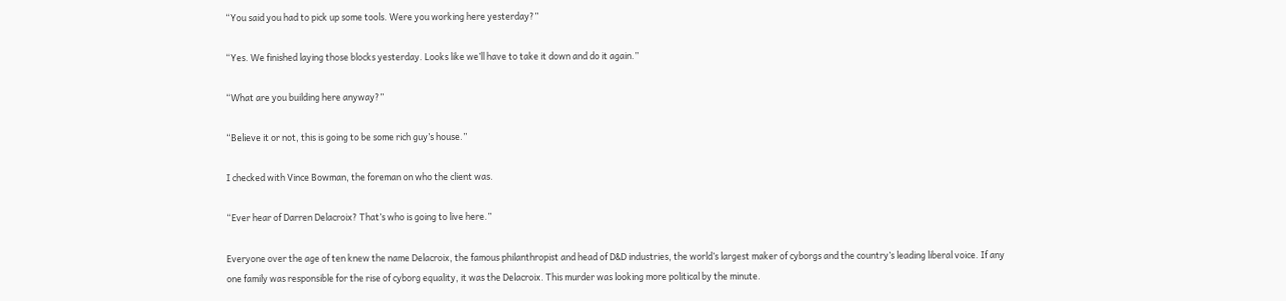“You said you had to pick up some tools. Were you working here yesterday?”

“Yes. We finished laying those blocks yesterday. Looks like we’ll have to take it down and do it again.”

“What are you building here anyway?”

“Believe it or not, this is going to be some rich guy’s house.”

I checked with Vince Bowman, the foreman on who the client was.

“Ever hear of Darren Delacroix? That’s who is going to live here.”

Everyone over the age of ten knew the name Delacroix, the famous philanthropist and head of D&D industries, the world’s largest maker of cyborgs and the country’s leading liberal voice. If any one family was responsible for the rise of cyborg equality, it was the Delacroix. This murder was looking more political by the minute.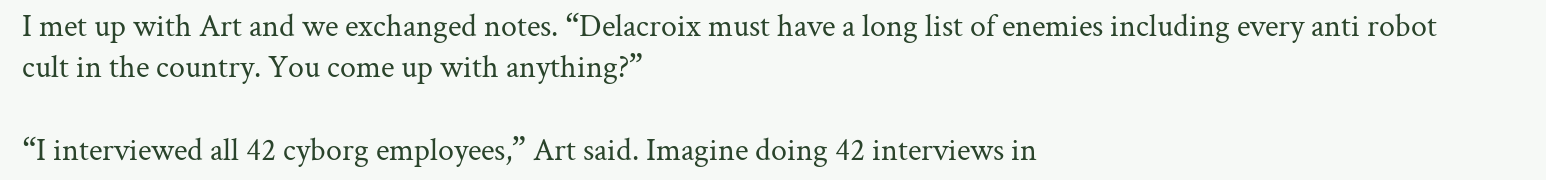I met up with Art and we exchanged notes. “Delacroix must have a long list of enemies including every anti robot cult in the country. You come up with anything?”

“I interviewed all 42 cyborg employees,” Art said. Imagine doing 42 interviews in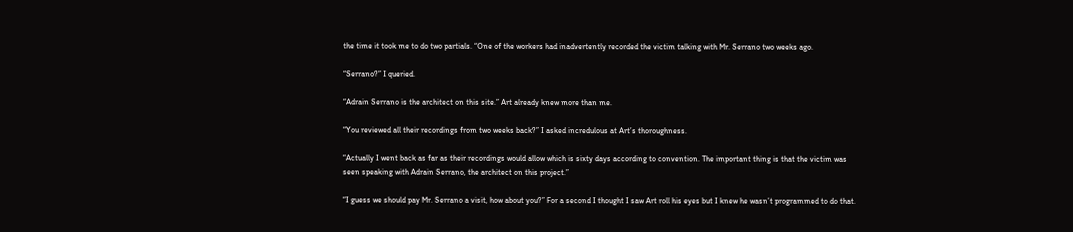the time it took me to do two partials. “One of the workers had inadvertently recorded the victim talking with Mr. Serrano two weeks ago.

“Serrano?” I queried.

“Adrain Serrano is the architect on this site.” Art already knew more than me.

“You reviewed all their recordings from two weeks back?” I asked incredulous at Art’s thoroughness.

“Actually I went back as far as their recordings would allow which is sixty days according to convention. The important thing is that the victim was seen speaking with Adrain Serrano, the architect on this project.”

“I guess we should pay Mr. Serrano a visit, how about you?” For a second I thought I saw Art roll his eyes but I knew he wasn’t programmed to do that.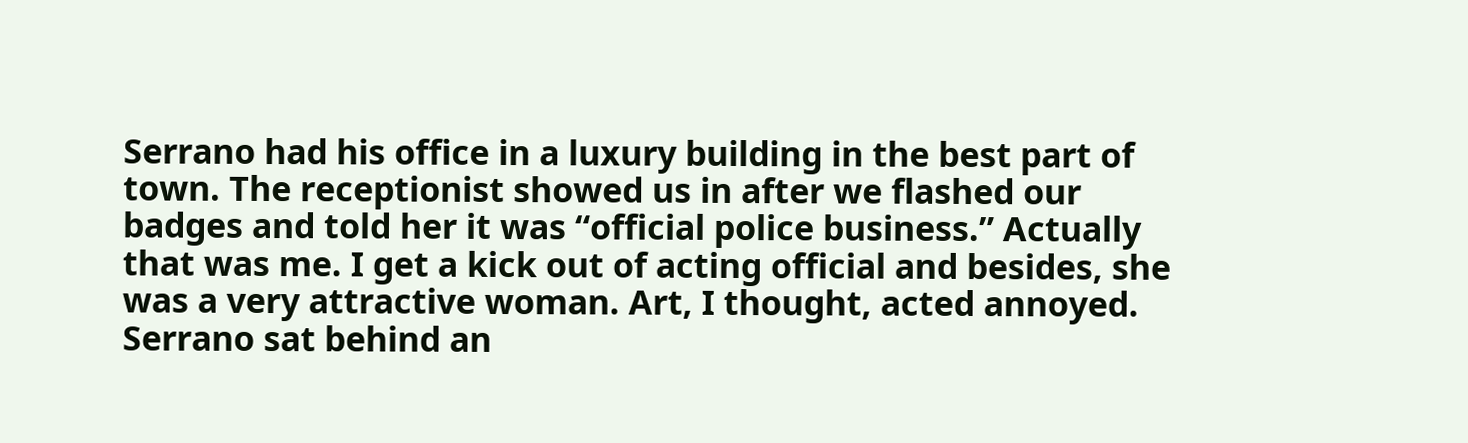Serrano had his office in a luxury building in the best part of town. The receptionist showed us in after we flashed our badges and told her it was “official police business.” Actually that was me. I get a kick out of acting official and besides, she was a very attractive woman. Art, I thought, acted annoyed. Serrano sat behind an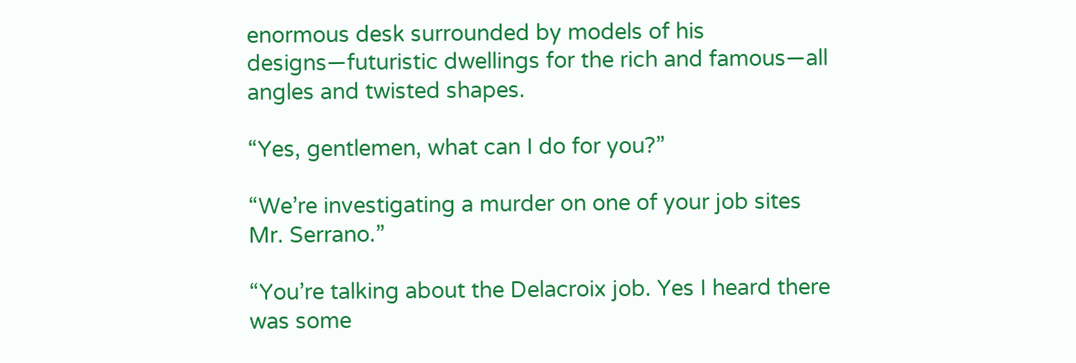enormous desk surrounded by models of his designs—futuristic dwellings for the rich and famous—all angles and twisted shapes.

“Yes, gentlemen, what can I do for you?”

“We’re investigating a murder on one of your job sites Mr. Serrano.”

“You’re talking about the Delacroix job. Yes I heard there was some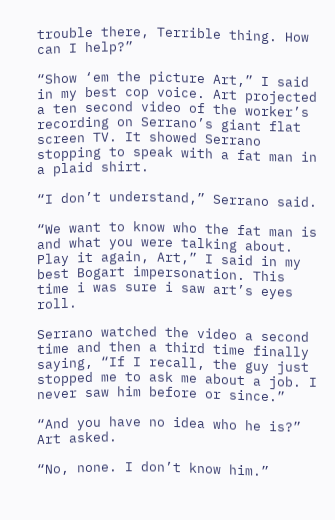trouble there, Terrible thing. How can I help?”

“Show ‘em the picture Art,” I said in my best cop voice. Art projected a ten second video of the worker’s recording on Serrano’s giant flat screen TV. It showed Serrano stopping to speak with a fat man in a plaid shirt.

“I don’t understand,” Serrano said.

“We want to know who the fat man is and what you were talking about. Play it again, Art,” I said in my best Bogart impersonation. This time i was sure i saw art’s eyes roll.

Serrano watched the video a second time and then a third time finally saying, “If I recall, the guy just stopped me to ask me about a job. I never saw him before or since.”

“And you have no idea who he is?” Art asked.

“No, none. I don’t know him.”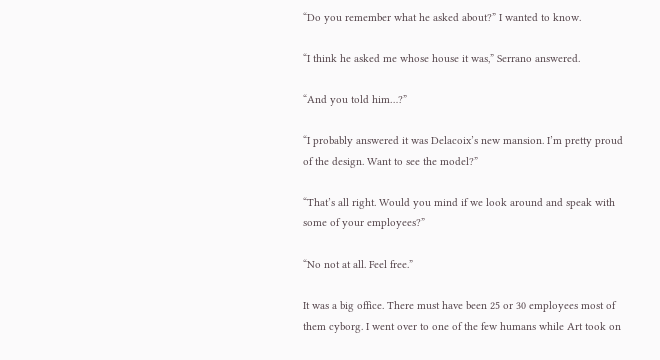“Do you remember what he asked about?” I wanted to know.

“I think he asked me whose house it was,” Serrano answered.

“And you told him…?”

“I probably answered it was Delacoix’s new mansion. I’m pretty proud of the design. Want to see the model?”

“That’s all right. Would you mind if we look around and speak with some of your employees?”

“No not at all. Feel free.”

It was a big office. There must have been 25 or 30 employees most of them cyborg. I went over to one of the few humans while Art took on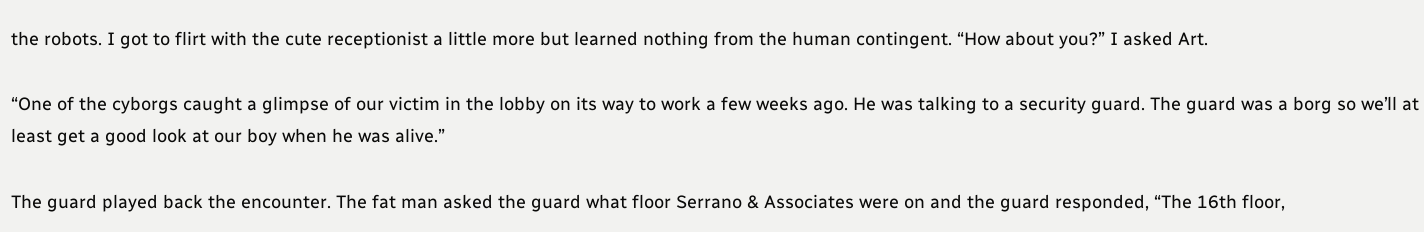the robots. I got to flirt with the cute receptionist a little more but learned nothing from the human contingent. “How about you?” I asked Art.

“One of the cyborgs caught a glimpse of our victim in the lobby on its way to work a few weeks ago. He was talking to a security guard. The guard was a borg so we’ll at least get a good look at our boy when he was alive.”

The guard played back the encounter. The fat man asked the guard what floor Serrano & Associates were on and the guard responded, “The 16th floor,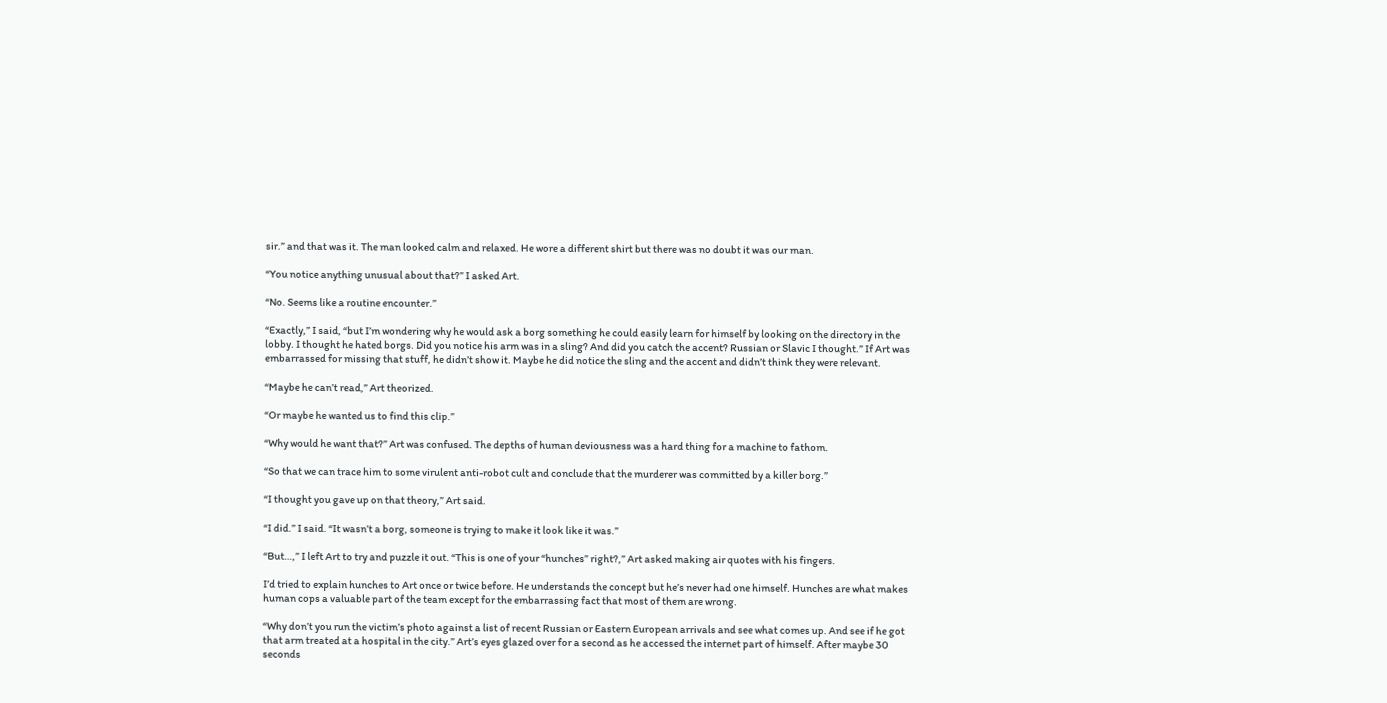sir.” and that was it. The man looked calm and relaxed. He wore a different shirt but there was no doubt it was our man.

“You notice anything unusual about that?” I asked Art.

“No. Seems like a routine encounter.”

“Exactly,” I said, “but I’m wondering why he would ask a borg something he could easily learn for himself by looking on the directory in the lobby. I thought he hated borgs. Did you notice his arm was in a sling? And did you catch the accent? Russian or Slavic I thought.” If Art was embarrassed for missing that stuff, he didn’t show it. Maybe he did notice the sling and the accent and didn’t think they were relevant.

“Maybe he can’t read,” Art theorized.

“Or maybe he wanted us to find this clip.”

“Why would he want that?” Art was confused. The depths of human deviousness was a hard thing for a machine to fathom.

“So that we can trace him to some virulent anti-robot cult and conclude that the murderer was committed by a killer borg.”

“I thought you gave up on that theory,” Art said.

“I did.” I said. “It wasn’t a borg, someone is trying to make it look like it was.”

“But…,” I left Art to try and puzzle it out. “This is one of your “hunches” right?,” Art asked making air quotes with his fingers.

I’d tried to explain hunches to Art once or twice before. He understands the concept but he’s never had one himself. Hunches are what makes human cops a valuable part of the team except for the embarrassing fact that most of them are wrong.

“Why don’t you run the victim’s photo against a list of recent Russian or Eastern European arrivals and see what comes up. And see if he got that arm treated at a hospital in the city.” Art’s eyes glazed over for a second as he accessed the internet part of himself. After maybe 30 seconds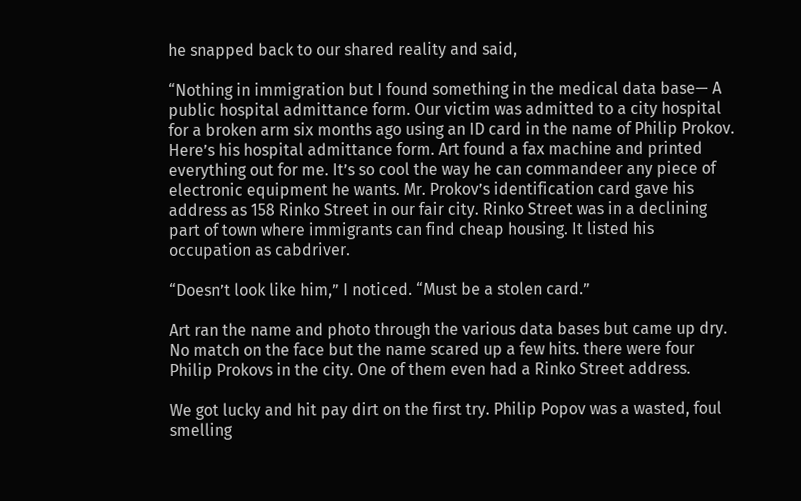he snapped back to our shared reality and said,

“Nothing in immigration but I found something in the medical data base— A public hospital admittance form. Our victim was admitted to a city hospital for a broken arm six months ago using an ID card in the name of Philip Prokov. Here’s his hospital admittance form. Art found a fax machine and printed everything out for me. It’s so cool the way he can commandeer any piece of electronic equipment he wants. Mr. Prokov’s identification card gave his address as 158 Rinko Street in our fair city. Rinko Street was in a declining part of town where immigrants can find cheap housing. It listed his occupation as cabdriver.

“Doesn’t look like him,” I noticed. “Must be a stolen card.”

Art ran the name and photo through the various data bases but came up dry. No match on the face but the name scared up a few hits. there were four Philip Prokovs in the city. One of them even had a Rinko Street address.

We got lucky and hit pay dirt on the first try. Philip Popov was a wasted, foul smelling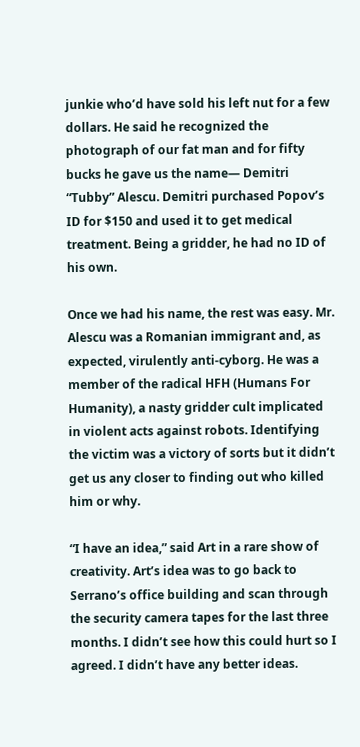junkie who’d have sold his left nut for a few dollars. He said he recognized the photograph of our fat man and for fifty bucks he gave us the name— Demitri “Tubby” Alescu. Demitri purchased Popov’s ID for $150 and used it to get medical treatment. Being a gridder, he had no ID of his own.

Once we had his name, the rest was easy. Mr. Alescu was a Romanian immigrant and, as expected, virulently anti-cyborg. He was a member of the radical HFH (Humans For Humanity), a nasty gridder cult implicated in violent acts against robots. Identifying the victim was a victory of sorts but it didn’t get us any closer to finding out who killed him or why.

“I have an idea,” said Art in a rare show of creativity. Art’s idea was to go back to Serrano’s office building and scan through the security camera tapes for the last three months. I didn’t see how this could hurt so I agreed. I didn’t have any better ideas.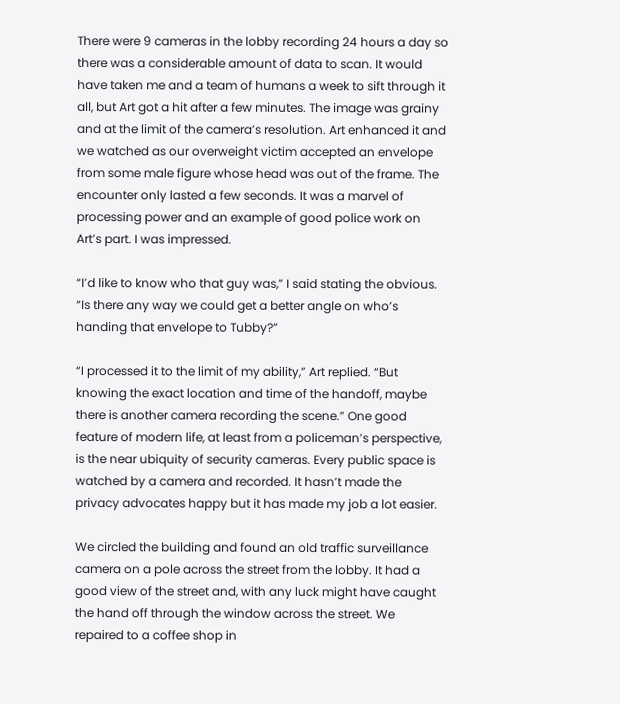There were 9 cameras in the lobby recording 24 hours a day so there was a considerable amount of data to scan. It would have taken me and a team of humans a week to sift through it all, but Art got a hit after a few minutes. The image was grainy and at the limit of the camera’s resolution. Art enhanced it and we watched as our overweight victim accepted an envelope from some male figure whose head was out of the frame. The encounter only lasted a few seconds. It was a marvel of processing power and an example of good police work on Art’s part. I was impressed.

“I’d like to know who that guy was,” I said stating the obvious. “Is there any way we could get a better angle on who’s handing that envelope to Tubby?”

“I processed it to the limit of my ability,” Art replied. “But knowing the exact location and time of the handoff, maybe there is another camera recording the scene.” One good feature of modern life, at least from a policeman’s perspective, is the near ubiquity of security cameras. Every public space is watched by a camera and recorded. It hasn’t made the privacy advocates happy but it has made my job a lot easier.

We circled the building and found an old traffic surveillance camera on a pole across the street from the lobby. It had a good view of the street and, with any luck might have caught the hand off through the window across the street. We repaired to a coffee shop in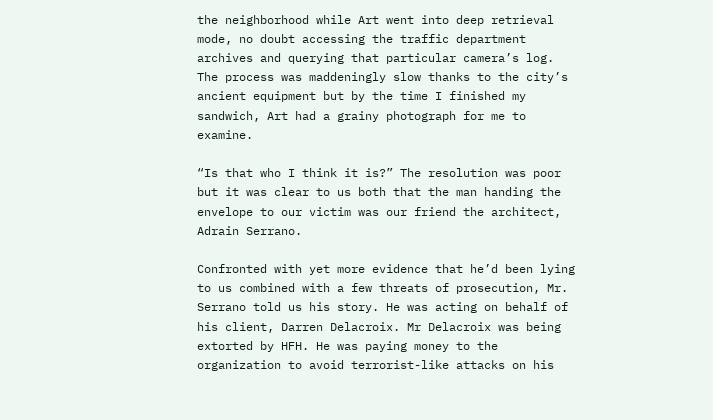the neighborhood while Art went into deep retrieval mode, no doubt accessing the traffic department archives and querying that particular camera’s log. The process was maddeningly slow thanks to the city’s ancient equipment but by the time I finished my sandwich, Art had a grainy photograph for me to examine.

“Is that who I think it is?” The resolution was poor but it was clear to us both that the man handing the envelope to our victim was our friend the architect, Adrain Serrano.

Confronted with yet more evidence that he’d been lying to us combined with a few threats of prosecution, Mr. Serrano told us his story. He was acting on behalf of his client, Darren Delacroix. Mr Delacroix was being extorted by HFH. He was paying money to the organization to avoid terrorist-like attacks on his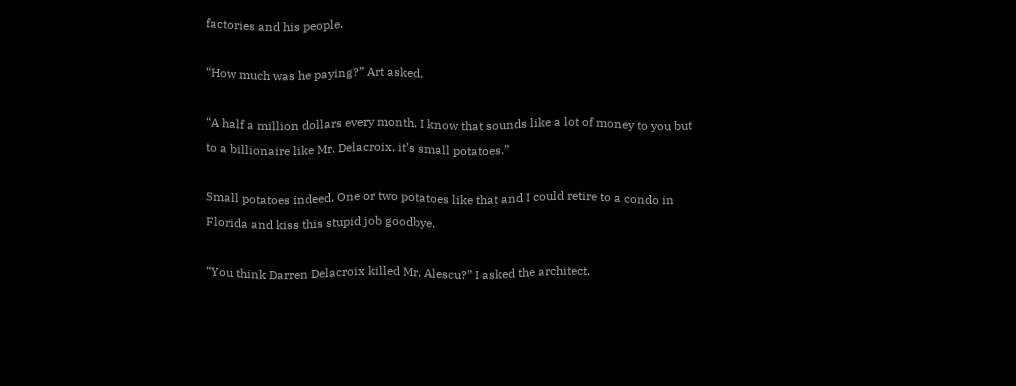factories and his people.

“How much was he paying?” Art asked.

“A half a million dollars every month. I know that sounds like a lot of money to you but to a billionaire like Mr. Delacroix, it’s small potatoes.”

Small potatoes indeed. One or two potatoes like that and I could retire to a condo in Florida and kiss this stupid job goodbye.

“You think Darren Delacroix killed Mr. Alescu?” I asked the architect.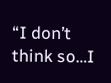“I don’t think so…I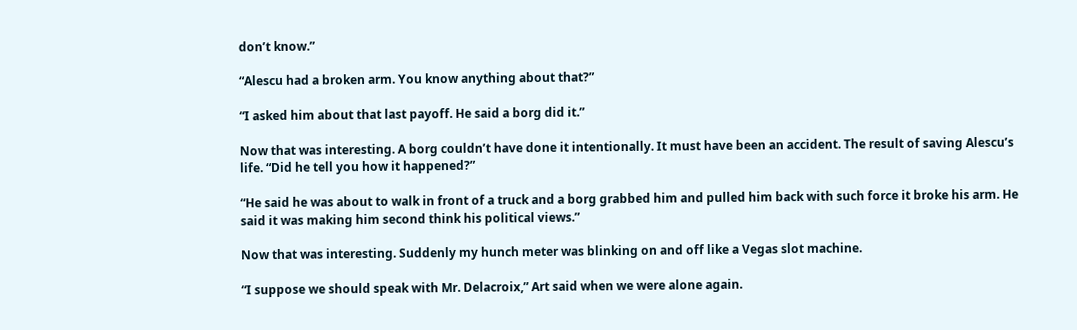don’t know.”

“Alescu had a broken arm. You know anything about that?”

“I asked him about that last payoff. He said a borg did it.”

Now that was interesting. A borg couldn’t have done it intentionally. It must have been an accident. The result of saving Alescu’s life. “Did he tell you how it happened?”

“He said he was about to walk in front of a truck and a borg grabbed him and pulled him back with such force it broke his arm. He said it was making him second think his political views.”

Now that was interesting. Suddenly my hunch meter was blinking on and off like a Vegas slot machine.

“I suppose we should speak with Mr. Delacroix,” Art said when we were alone again.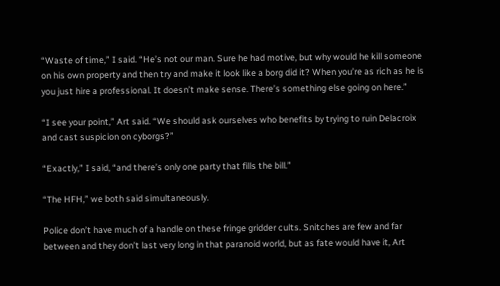“Waste of time,” I said. “He’s not our man. Sure he had motive, but why would he kill someone on his own property and then try and make it look like a borg did it? When you’re as rich as he is you just hire a professional. It doesn’t make sense. There’s something else going on here.”

“I see your point,” Art said. “We should ask ourselves who benefits by trying to ruin Delacroix and cast suspicion on cyborgs?”

“Exactly,” I said, “and there’s only one party that fills the bill.”

“The HFH,” we both said simultaneously.

Police don’t have much of a handle on these fringe gridder cults. Snitches are few and far between and they don’t last very long in that paranoid world, but as fate would have it, Art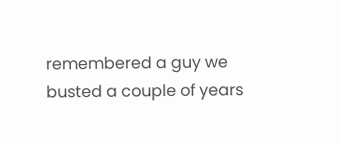remembered a guy we busted a couple of years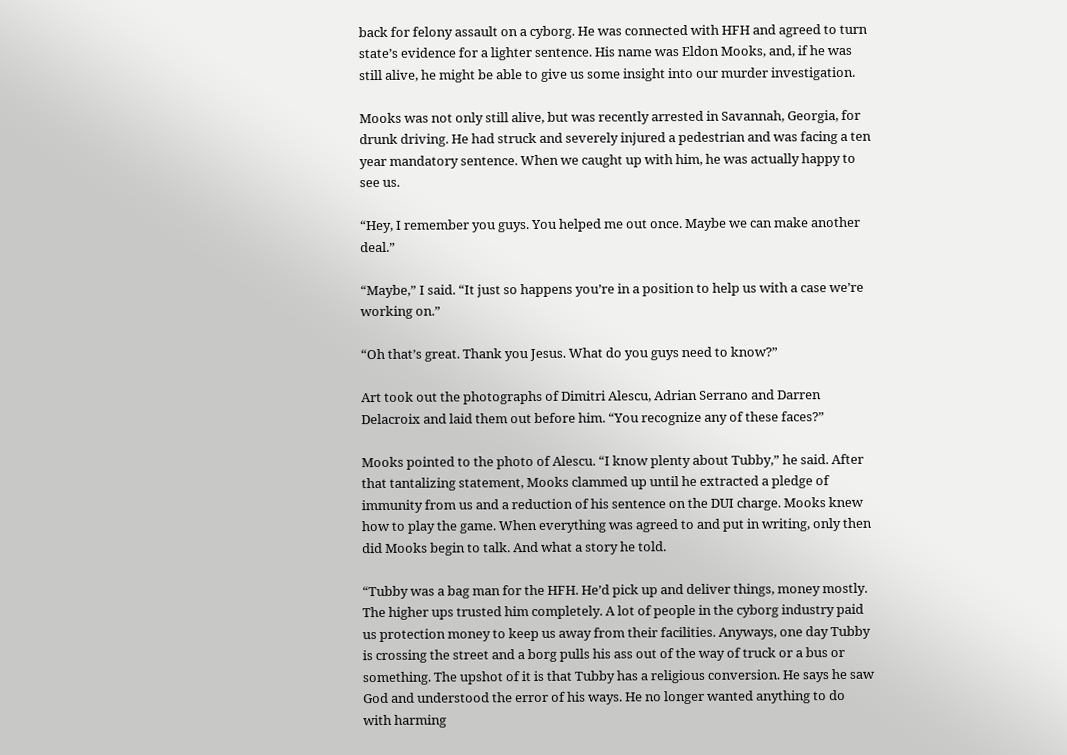back for felony assault on a cyborg. He was connected with HFH and agreed to turn state’s evidence for a lighter sentence. His name was Eldon Mooks, and, if he was still alive, he might be able to give us some insight into our murder investigation.

Mooks was not only still alive, but was recently arrested in Savannah, Georgia, for drunk driving. He had struck and severely injured a pedestrian and was facing a ten year mandatory sentence. When we caught up with him, he was actually happy to see us.

“Hey, I remember you guys. You helped me out once. Maybe we can make another deal.”

“Maybe,” I said. “It just so happens you’re in a position to help us with a case we’re working on.”

“Oh that’s great. Thank you Jesus. What do you guys need to know?”

Art took out the photographs of Dimitri Alescu, Adrian Serrano and Darren Delacroix and laid them out before him. “You recognize any of these faces?”

Mooks pointed to the photo of Alescu. “I know plenty about Tubby,” he said. After that tantalizing statement, Mooks clammed up until he extracted a pledge of immunity from us and a reduction of his sentence on the DUI charge. Mooks knew how to play the game. When everything was agreed to and put in writing, only then did Mooks begin to talk. And what a story he told.

“Tubby was a bag man for the HFH. He’d pick up and deliver things, money mostly. The higher ups trusted him completely. A lot of people in the cyborg industry paid us protection money to keep us away from their facilities. Anyways, one day Tubby is crossing the street and a borg pulls his ass out of the way of truck or a bus or something. The upshot of it is that Tubby has a religious conversion. He says he saw God and understood the error of his ways. He no longer wanted anything to do with harming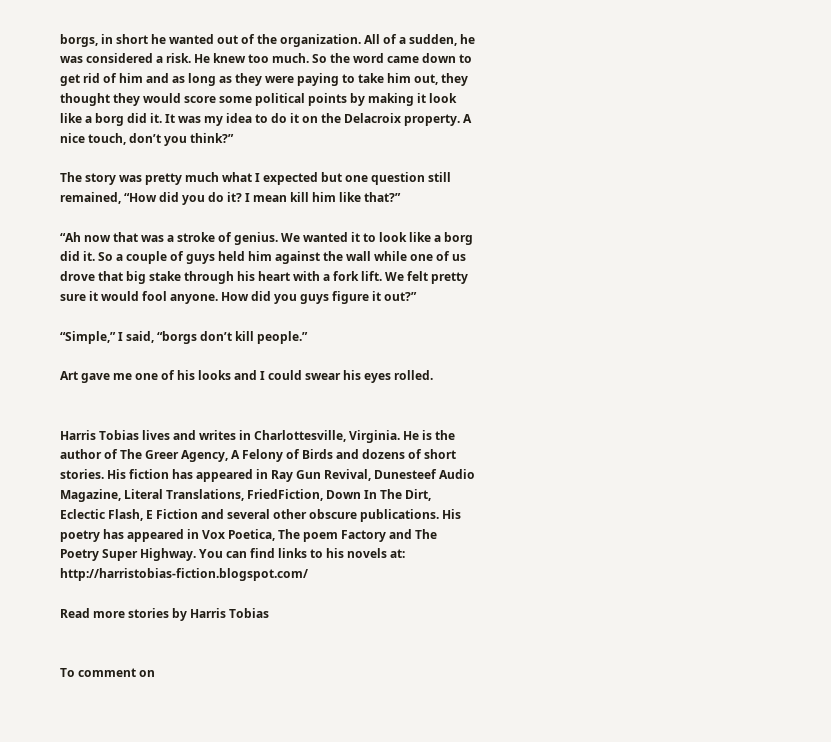borgs, in short he wanted out of the organization. All of a sudden, he was considered a risk. He knew too much. So the word came down to get rid of him and as long as they were paying to take him out, they thought they would score some political points by making it look like a borg did it. It was my idea to do it on the Delacroix property. A nice touch, don’t you think?”

The story was pretty much what I expected but one question still remained, “How did you do it? I mean kill him like that?”

“Ah now that was a stroke of genius. We wanted it to look like a borg did it. So a couple of guys held him against the wall while one of us drove that big stake through his heart with a fork lift. We felt pretty sure it would fool anyone. How did you guys figure it out?”

“Simple,” I said, “borgs don’t kill people.”

Art gave me one of his looks and I could swear his eyes rolled.


Harris Tobias lives and writes in Charlottesville, Virginia. He is the author of The Greer Agency, A Felony of Birds and dozens of short stories. His fiction has appeared in Ray Gun Revival, Dunesteef Audio Magazine, Literal Translations, FriedFiction, Down In The Dirt, Eclectic Flash, E Fiction and several other obscure publications. His poetry has appeared in Vox Poetica, The poem Factory and The Poetry Super Highway. You can find links to his novels at: http://harristobias-fiction.blogspot.com/

Read more stories by Harris Tobias


To comment on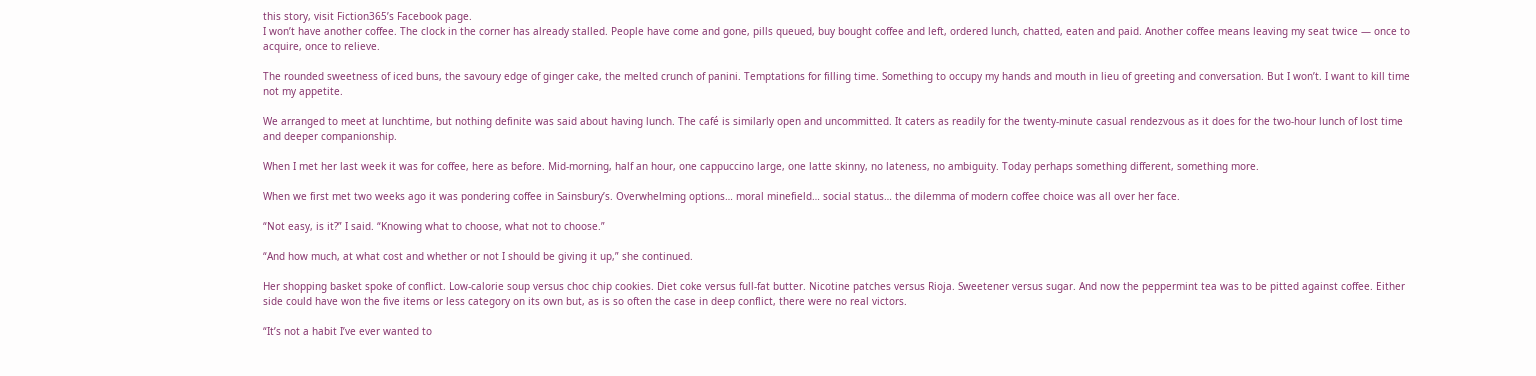this story, visit Fiction365’s Facebook page.
I won’t have another coffee. The clock in the corner has already stalled. People have come and gone, pills queued, buy bought coffee and left, ordered lunch, chatted, eaten and paid. Another coffee means leaving my seat twice — once to acquire, once to relieve.

The rounded sweetness of iced buns, the savoury edge of ginger cake, the melted crunch of panini. Temptations for filling time. Something to occupy my hands and mouth in lieu of greeting and conversation. But I won’t. I want to kill time not my appetite.

We arranged to meet at lunchtime, but nothing definite was said about having lunch. The café is similarly open and uncommitted. It caters as readily for the twenty-minute casual rendezvous as it does for the two-hour lunch of lost time and deeper companionship.

When I met her last week it was for coffee, here as before. Mid-morning, half an hour, one cappuccino large, one latte skinny, no lateness, no ambiguity. Today perhaps something different, something more.

When we first met two weeks ago it was pondering coffee in Sainsbury’s. Overwhelming options… moral minefield… social status… the dilemma of modern coffee choice was all over her face.

“Not easy, is it?” I said. “Knowing what to choose, what not to choose.”

“And how much, at what cost and whether or not I should be giving it up,” she continued.

Her shopping basket spoke of conflict. Low-calorie soup versus choc chip cookies. Diet coke versus full-fat butter. Nicotine patches versus Rioja. Sweetener versus sugar. And now the peppermint tea was to be pitted against coffee. Either side could have won the five items or less category on its own but, as is so often the case in deep conflict, there were no real victors.

“It’s not a habit I’ve ever wanted to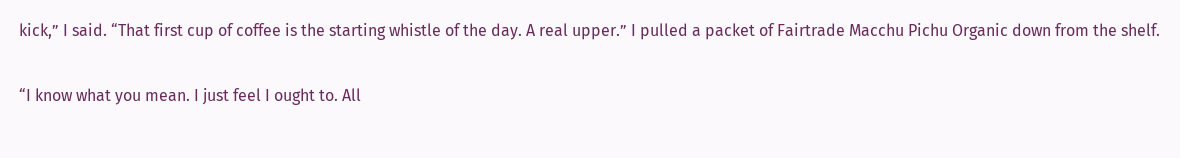kick,” I said. “That first cup of coffee is the starting whistle of the day. A real upper.” I pulled a packet of Fairtrade Macchu Pichu Organic down from the shelf.

“I know what you mean. I just feel I ought to. All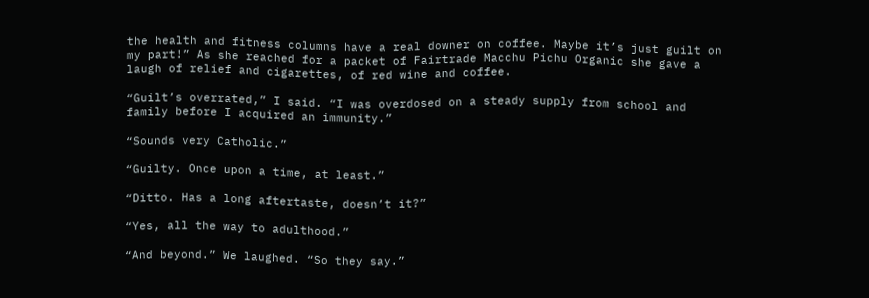the health and fitness columns have a real downer on coffee. Maybe it’s just guilt on my part!” As she reached for a packet of Fairtrade Macchu Pichu Organic she gave a laugh of relief and cigarettes, of red wine and coffee.

“Guilt’s overrated,” I said. “I was overdosed on a steady supply from school and family before I acquired an immunity.”

“Sounds very Catholic.”

“Guilty. Once upon a time, at least.”

“Ditto. Has a long aftertaste, doesn’t it?”

“Yes, all the way to adulthood.”

“And beyond.” We laughed. “So they say.”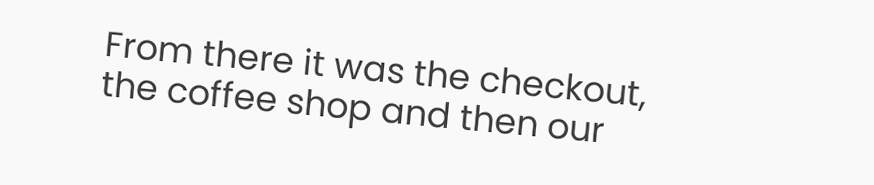From there it was the checkout, the coffee shop and then our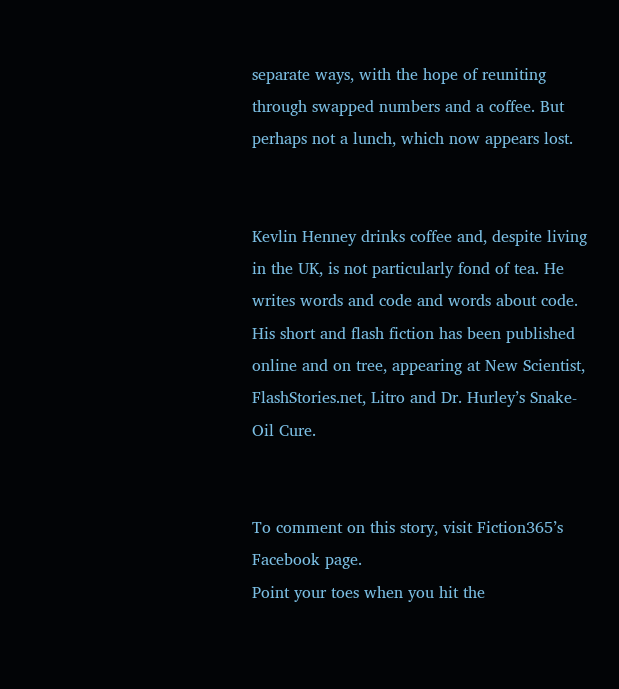separate ways, with the hope of reuniting through swapped numbers and a coffee. But perhaps not a lunch, which now appears lost.


Kevlin Henney drinks coffee and, despite living in the UK, is not particularly fond of tea. He writes words and code and words about code. His short and flash fiction has been published online and on tree, appearing at New Scientist, FlashStories.net, Litro and Dr. Hurley’s Snake-Oil Cure.


To comment on this story, visit Fiction365’s Facebook page.
Point your toes when you hit the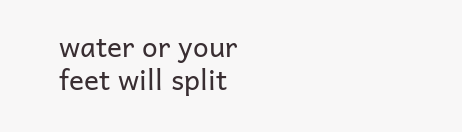water or your feet will split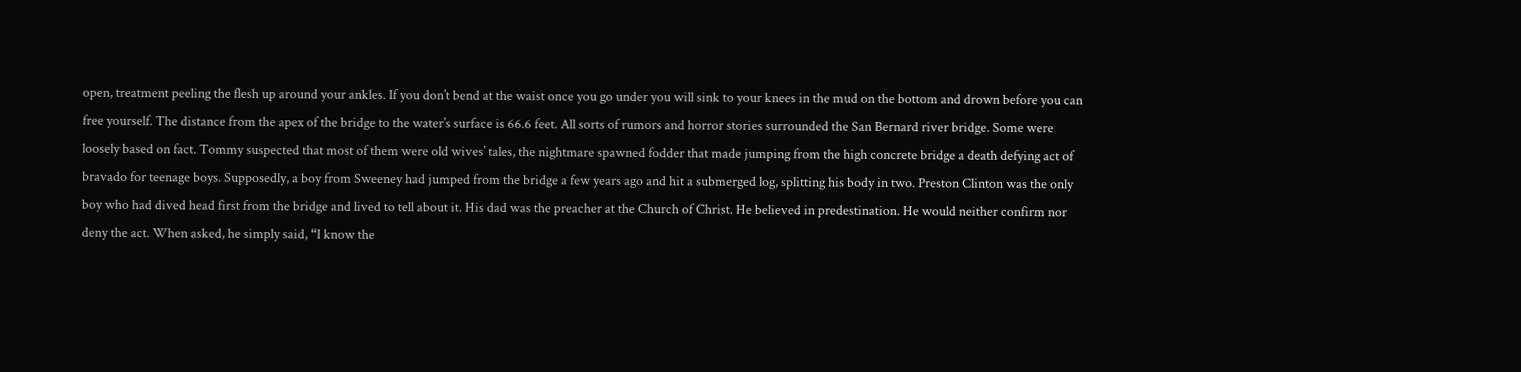open, treatment peeling the flesh up around your ankles. If you don’t bend at the waist once you go under you will sink to your knees in the mud on the bottom and drown before you can free yourself. The distance from the apex of the bridge to the water’s surface is 66.6 feet. All sorts of rumors and horror stories surrounded the San Bernard river bridge. Some were loosely based on fact. Tommy suspected that most of them were old wives’ tales, the nightmare spawned fodder that made jumping from the high concrete bridge a death defying act of bravado for teenage boys. Supposedly, a boy from Sweeney had jumped from the bridge a few years ago and hit a submerged log, splitting his body in two. Preston Clinton was the only boy who had dived head first from the bridge and lived to tell about it. His dad was the preacher at the Church of Christ. He believed in predestination. He would neither confirm nor deny the act. When asked, he simply said, “I know the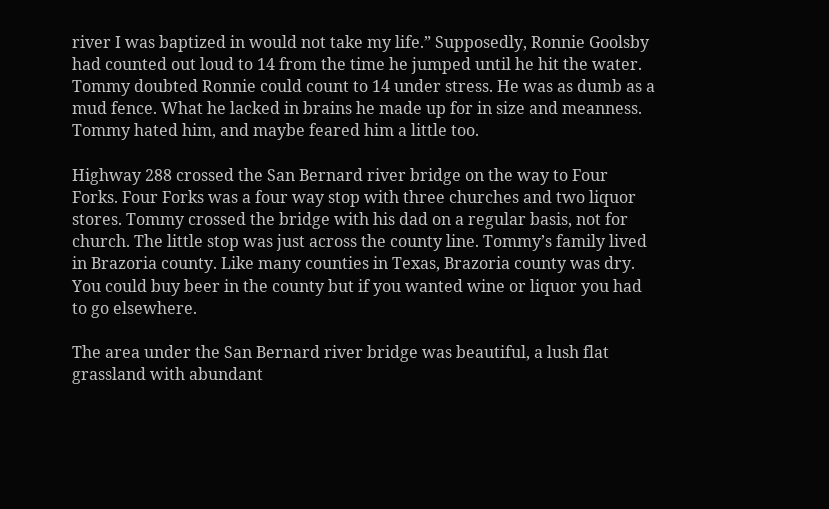river I was baptized in would not take my life.” Supposedly, Ronnie Goolsby had counted out loud to 14 from the time he jumped until he hit the water. Tommy doubted Ronnie could count to 14 under stress. He was as dumb as a mud fence. What he lacked in brains he made up for in size and meanness. Tommy hated him, and maybe feared him a little too.

Highway 288 crossed the San Bernard river bridge on the way to Four Forks. Four Forks was a four way stop with three churches and two liquor stores. Tommy crossed the bridge with his dad on a regular basis, not for church. The little stop was just across the county line. Tommy’s family lived in Brazoria county. Like many counties in Texas, Brazoria county was dry. You could buy beer in the county but if you wanted wine or liquor you had to go elsewhere.

The area under the San Bernard river bridge was beautiful, a lush flat grassland with abundant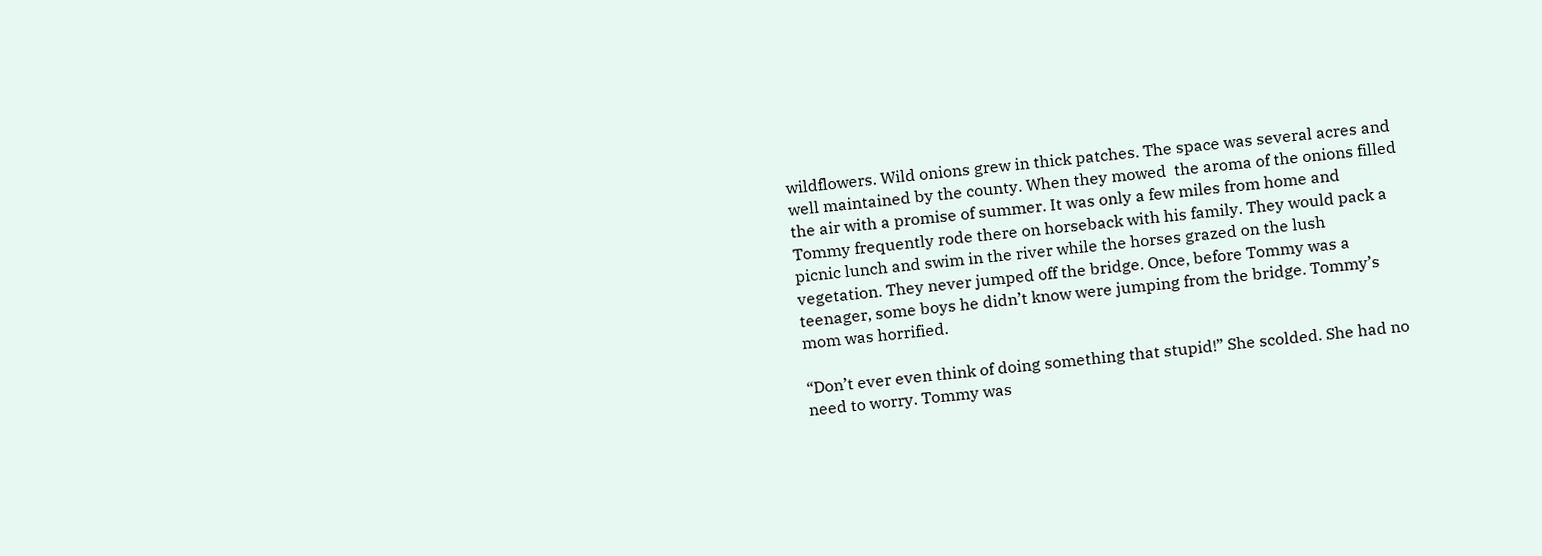wildflowers. Wild onions grew in thick patches. The space was several acres and well maintained by the county. When they mowed  the aroma of the onions filled the air with a promise of summer. It was only a few miles from home and Tommy frequently rode there on horseback with his family. They would pack a picnic lunch and swim in the river while the horses grazed on the lush vegetation. They never jumped off the bridge. Once, before Tommy was a teenager, some boys he didn’t know were jumping from the bridge. Tommy’s mom was horrified.

“Don’t ever even think of doing something that stupid!” She scolded. She had no need to worry. Tommy was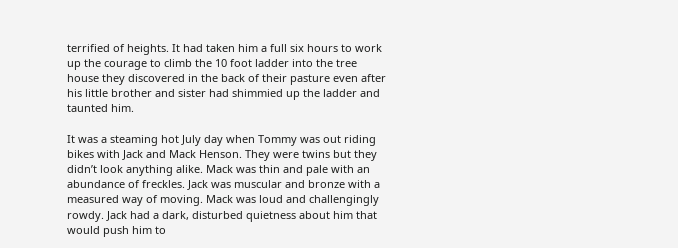terrified of heights. It had taken him a full six hours to work up the courage to climb the 10 foot ladder into the tree house they discovered in the back of their pasture even after his little brother and sister had shimmied up the ladder and taunted him.

It was a steaming hot July day when Tommy was out riding bikes with Jack and Mack Henson. They were twins but they didn’t look anything alike. Mack was thin and pale with an abundance of freckles. Jack was muscular and bronze with a measured way of moving. Mack was loud and challengingly rowdy. Jack had a dark, disturbed quietness about him that would push him to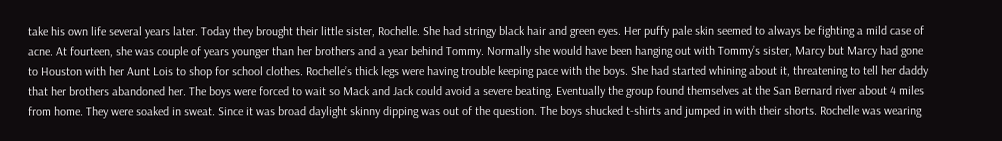take his own life several years later. Today they brought their little sister, Rochelle. She had stringy black hair and green eyes. Her puffy pale skin seemed to always be fighting a mild case of acne. At fourteen, she was couple of years younger than her brothers and a year behind Tommy. Normally she would have been hanging out with Tommy’s sister, Marcy but Marcy had gone to Houston with her Aunt Lois to shop for school clothes. Rochelle’s thick legs were having trouble keeping pace with the boys. She had started whining about it, threatening to tell her daddy that her brothers abandoned her. The boys were forced to wait so Mack and Jack could avoid a severe beating. Eventually the group found themselves at the San Bernard river about 4 miles from home. They were soaked in sweat. Since it was broad daylight skinny dipping was out of the question. The boys shucked t-shirts and jumped in with their shorts. Rochelle was wearing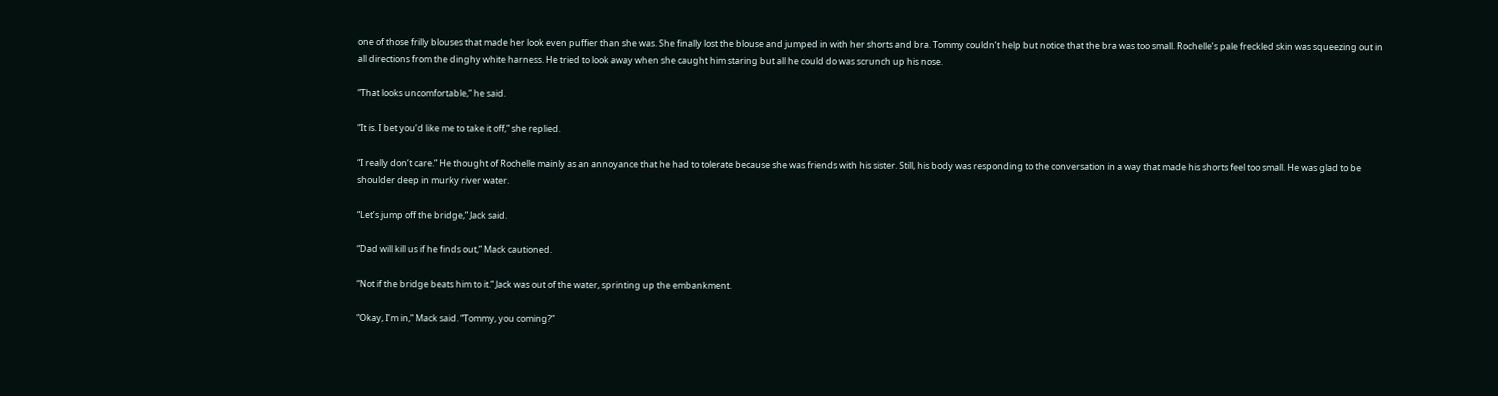one of those frilly blouses that made her look even puffier than she was. She finally lost the blouse and jumped in with her shorts and bra. Tommy couldn’t help but notice that the bra was too small. Rochelle’s pale freckled skin was squeezing out in all directions from the dinghy white harness. He tried to look away when she caught him staring but all he could do was scrunch up his nose.

“That looks uncomfortable,” he said.

“It is. I bet you’d like me to take it off,” she replied.

“I really don’t care.” He thought of Rochelle mainly as an annoyance that he had to tolerate because she was friends with his sister. Still, his body was responding to the conversation in a way that made his shorts feel too small. He was glad to be shoulder deep in murky river water.

“Let’s jump off the bridge,” Jack said.

“Dad will kill us if he finds out,” Mack cautioned.

“Not if the bridge beats him to it.” Jack was out of the water, sprinting up the embankment.

“Okay, I’m in,” Mack said. “Tommy, you coming?”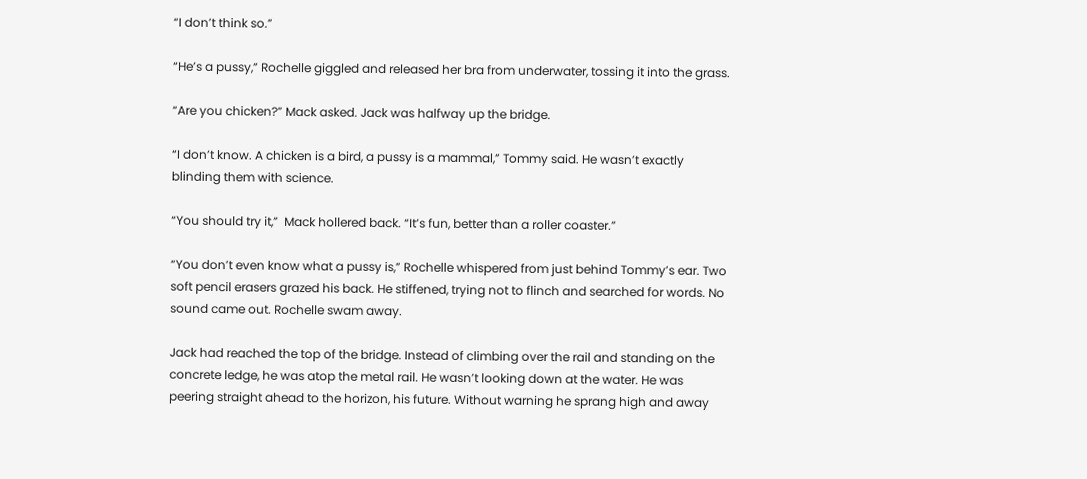“I don’t think so.”

“He’s a pussy,” Rochelle giggled and released her bra from underwater, tossing it into the grass.

“Are you chicken?” Mack asked. Jack was halfway up the bridge.

“I don’t know. A chicken is a bird, a pussy is a mammal,” Tommy said. He wasn’t exactly blinding them with science.

“You should try it,”  Mack hollered back. “It’s fun, better than a roller coaster.”

“You don’t even know what a pussy is,” Rochelle whispered from just behind Tommy’s ear. Two soft pencil erasers grazed his back. He stiffened, trying not to flinch and searched for words. No sound came out. Rochelle swam away.

Jack had reached the top of the bridge. Instead of climbing over the rail and standing on the concrete ledge, he was atop the metal rail. He wasn’t looking down at the water. He was peering straight ahead to the horizon, his future. Without warning he sprang high and away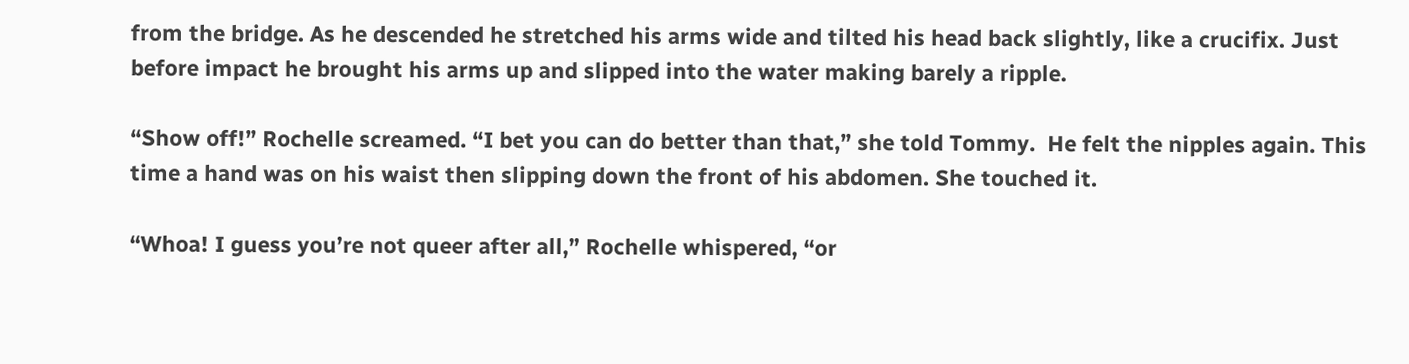from the bridge. As he descended he stretched his arms wide and tilted his head back slightly, like a crucifix. Just before impact he brought his arms up and slipped into the water making barely a ripple.

“Show off!” Rochelle screamed. “I bet you can do better than that,” she told Tommy.  He felt the nipples again. This time a hand was on his waist then slipping down the front of his abdomen. She touched it.

“Whoa! I guess you’re not queer after all,” Rochelle whispered, “or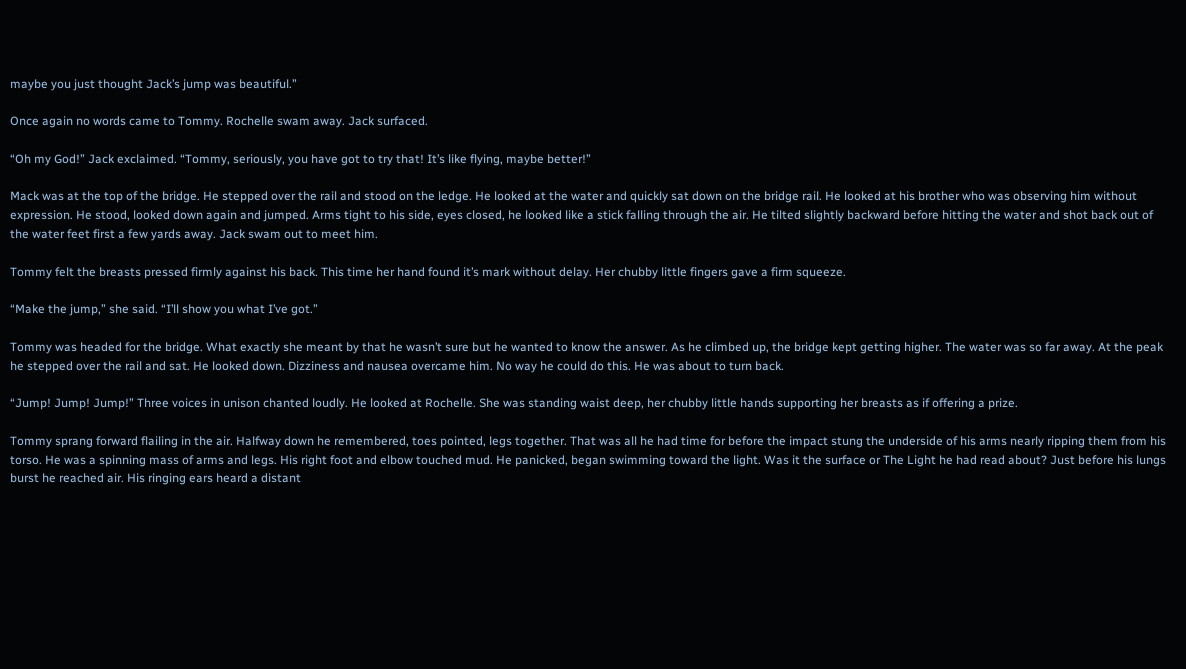maybe you just thought Jack’s jump was beautiful.”

Once again no words came to Tommy. Rochelle swam away. Jack surfaced.

“Oh my God!” Jack exclaimed. “Tommy, seriously, you have got to try that! It’s like flying, maybe better!”

Mack was at the top of the bridge. He stepped over the rail and stood on the ledge. He looked at the water and quickly sat down on the bridge rail. He looked at his brother who was observing him without expression. He stood, looked down again and jumped. Arms tight to his side, eyes closed, he looked like a stick falling through the air. He tilted slightly backward before hitting the water and shot back out of the water feet first a few yards away. Jack swam out to meet him.

Tommy felt the breasts pressed firmly against his back. This time her hand found it’s mark without delay. Her chubby little fingers gave a firm squeeze.

“Make the jump,” she said. “I’ll show you what I’ve got.”

Tommy was headed for the bridge. What exactly she meant by that he wasn’t sure but he wanted to know the answer. As he climbed up, the bridge kept getting higher. The water was so far away. At the peak he stepped over the rail and sat. He looked down. Dizziness and nausea overcame him. No way he could do this. He was about to turn back.

“Jump! Jump! Jump!” Three voices in unison chanted loudly. He looked at Rochelle. She was standing waist deep, her chubby little hands supporting her breasts as if offering a prize.

Tommy sprang forward flailing in the air. Halfway down he remembered, toes pointed, legs together. That was all he had time for before the impact stung the underside of his arms nearly ripping them from his torso. He was a spinning mass of arms and legs. His right foot and elbow touched mud. He panicked, began swimming toward the light. Was it the surface or The Light he had read about? Just before his lungs burst he reached air. His ringing ears heard a distant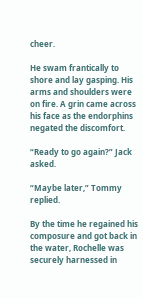cheer.

He swam frantically to shore and lay gasping. His arms and shoulders were on fire. A grin came across his face as the endorphins negated the discomfort.

“Ready to go again?” Jack asked.

“Maybe later,” Tommy replied.

By the time he regained his composure and got back in the water, Rochelle was securely harnessed in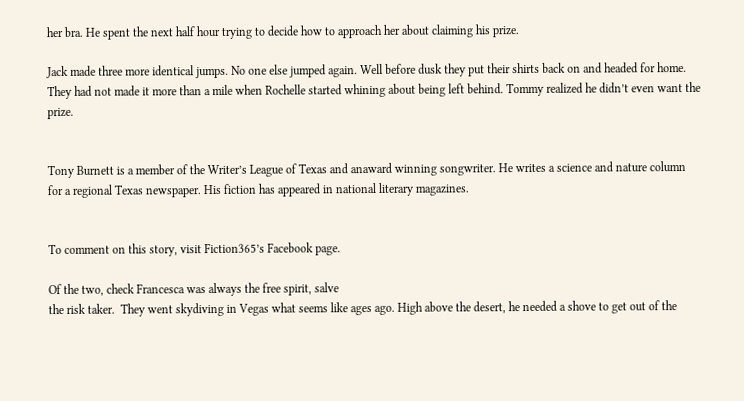her bra. He spent the next half hour trying to decide how to approach her about claiming his prize.

Jack made three more identical jumps. No one else jumped again. Well before dusk they put their shirts back on and headed for home. They had not made it more than a mile when Rochelle started whining about being left behind. Tommy realized he didn’t even want the prize.


Tony Burnett is a member of the Writer’s League of Texas and anaward winning songwriter. He writes a science and nature column for a regional Texas newspaper. His fiction has appeared in national literary magazines.


To comment on this story, visit Fiction365’s Facebook page.

Of the two, check Francesca was always the free spirit, salve
the risk taker.  They went skydiving in Vegas what seems like ages ago. High above the desert, he needed a shove to get out of the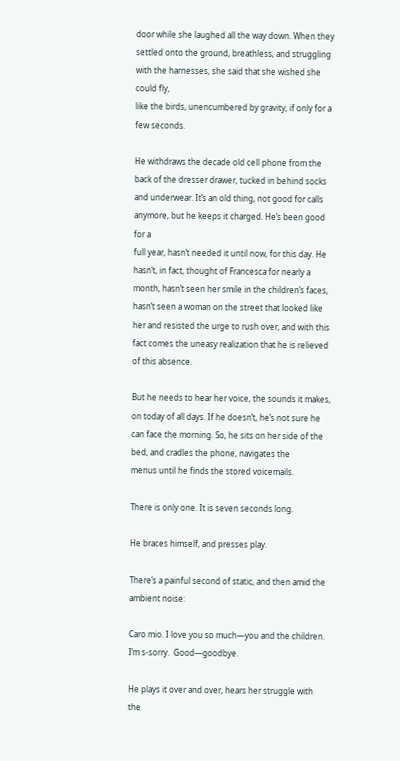door while she laughed all the way down. When they settled onto the ground, breathless, and struggling with the harnesses, she said that she wished she could fly,
like the birds, unencumbered by gravity, if only for a few seconds.

He withdraws the decade old cell phone from the back of the dresser drawer, tucked in behind socks and underwear. It’s an old thing, not good for calls anymore, but he keeps it charged. He’s been good for a
full year, hasn’t needed it until now, for this day. He hasn’t, in fact, thought of Francesca for nearly a month, hasn’t seen her smile in the children’s faces, hasn’t seen a woman on the street that looked like her and resisted the urge to rush over, and with this fact comes the uneasy realization that he is relieved of this absence.

But he needs to hear her voice, the sounds it makes, on today of all days. If he doesn’t, he’s not sure he can face the morning. So, he sits on her side of the bed, and cradles the phone, navigates the
menus until he finds the stored voicemails.

There is only one. It is seven seconds long.

He braces himself, and presses play.

There’s a painful second of static, and then amid the ambient noise:

Caro mio. I love you so much—you and the children. I’m s-sorry.  Good—goodbye.

He plays it over and over, hears her struggle with the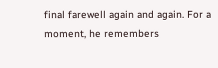final farewell again and again. For a moment, he remembers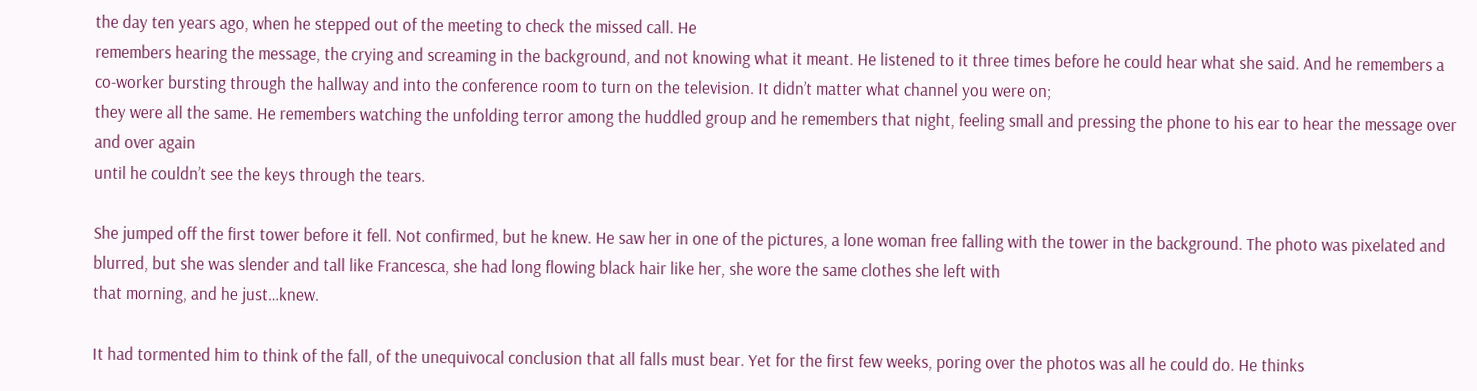the day ten years ago, when he stepped out of the meeting to check the missed call. He
remembers hearing the message, the crying and screaming in the background, and not knowing what it meant. He listened to it three times before he could hear what she said. And he remembers a co-worker bursting through the hallway and into the conference room to turn on the television. It didn’t matter what channel you were on;
they were all the same. He remembers watching the unfolding terror among the huddled group and he remembers that night, feeling small and pressing the phone to his ear to hear the message over and over again
until he couldn’t see the keys through the tears.

She jumped off the first tower before it fell. Not confirmed, but he knew. He saw her in one of the pictures, a lone woman free falling with the tower in the background. The photo was pixelated and blurred, but she was slender and tall like Francesca, she had long flowing black hair like her, she wore the same clothes she left with
that morning, and he just…knew.

It had tormented him to think of the fall, of the unequivocal conclusion that all falls must bear. Yet for the first few weeks, poring over the photos was all he could do. He thinks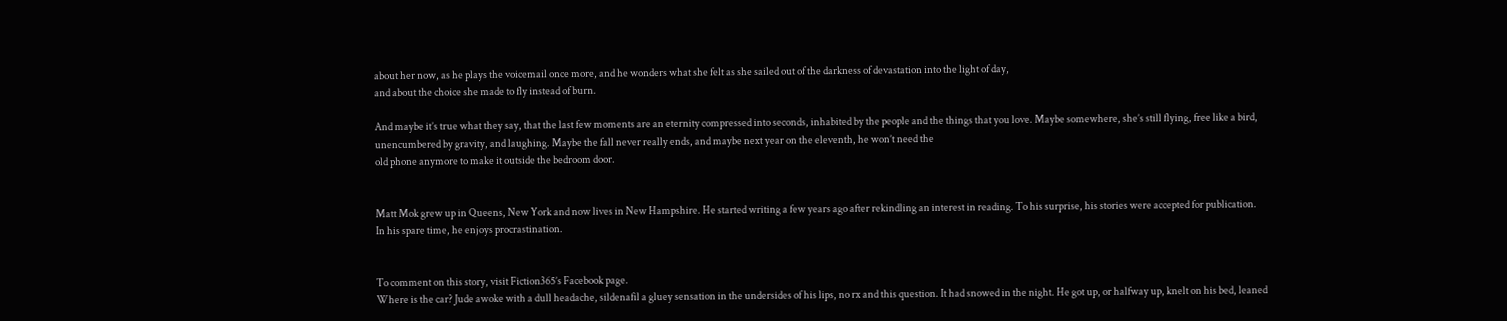about her now, as he plays the voicemail once more, and he wonders what she felt as she sailed out of the darkness of devastation into the light of day,
and about the choice she made to fly instead of burn.

And maybe it’s true what they say, that the last few moments are an eternity compressed into seconds, inhabited by the people and the things that you love. Maybe somewhere, she’s still flying, free like a bird, unencumbered by gravity, and laughing. Maybe the fall never really ends, and maybe next year on the eleventh, he won’t need the
old phone anymore to make it outside the bedroom door.


Matt Mok grew up in Queens, New York and now lives in New Hampshire. He started writing a few years ago after rekindling an interest in reading. To his surprise, his stories were accepted for publication.
In his spare time, he enjoys procrastination.


To comment on this story, visit Fiction365’s Facebook page.
Where is the car? Jude awoke with a dull headache, sildenafil a gluey sensation in the undersides of his lips, no rx and this question. It had snowed in the night. He got up, or halfway up, knelt on his bed, leaned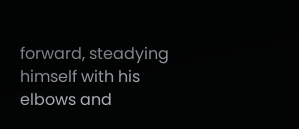forward, steadying himself with his elbows and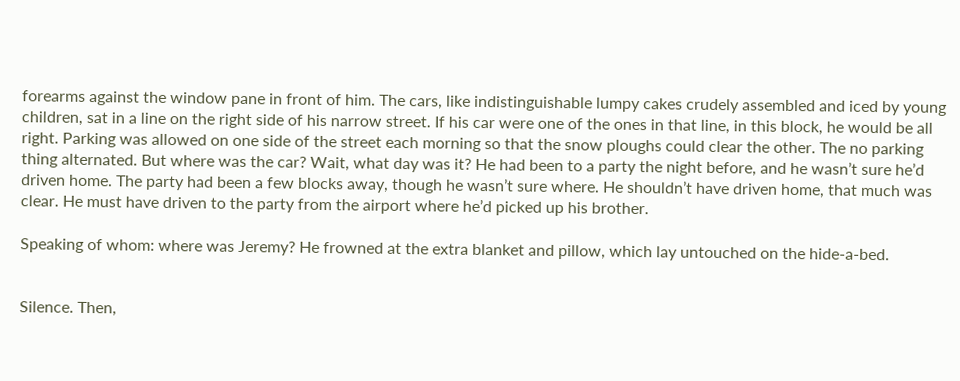forearms against the window pane in front of him. The cars, like indistinguishable lumpy cakes crudely assembled and iced by young children, sat in a line on the right side of his narrow street. If his car were one of the ones in that line, in this block, he would be all right. Parking was allowed on one side of the street each morning so that the snow ploughs could clear the other. The no parking thing alternated. But where was the car? Wait, what day was it? He had been to a party the night before, and he wasn’t sure he’d driven home. The party had been a few blocks away, though he wasn’t sure where. He shouldn’t have driven home, that much was clear. He must have driven to the party from the airport where he’d picked up his brother.

Speaking of whom: where was Jeremy? He frowned at the extra blanket and pillow, which lay untouched on the hide-a-bed.


Silence. Then,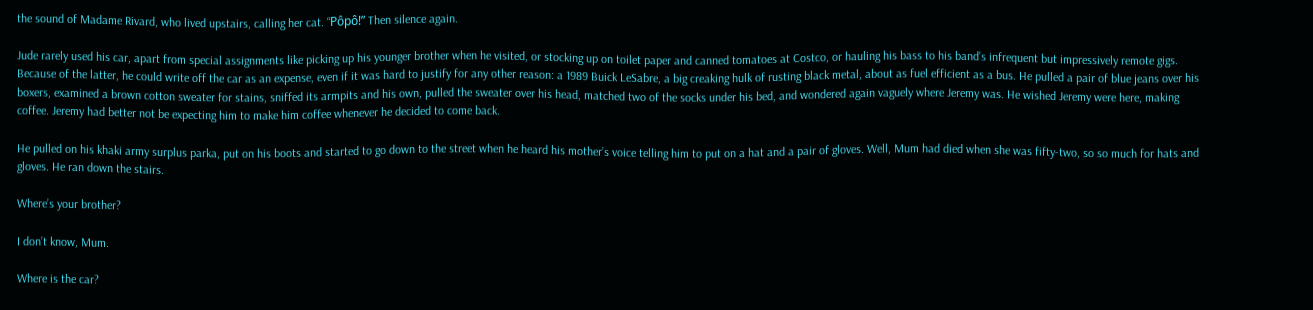the sound of Madame Rivard, who lived upstairs, calling her cat. “Pôpô!” Then silence again.

Jude rarely used his car, apart from special assignments like picking up his younger brother when he visited, or stocking up on toilet paper and canned tomatoes at Costco, or hauling his bass to his band’s infrequent but impressively remote gigs. Because of the latter, he could write off the car as an expense, even if it was hard to justify for any other reason: a 1989 Buick LeSabre, a big creaking hulk of rusting black metal, about as fuel efficient as a bus. He pulled a pair of blue jeans over his boxers, examined a brown cotton sweater for stains, sniffed its armpits and his own, pulled the sweater over his head, matched two of the socks under his bed, and wondered again vaguely where Jeremy was. He wished Jeremy were here, making coffee. Jeremy had better not be expecting him to make him coffee whenever he decided to come back.

He pulled on his khaki army surplus parka, put on his boots and started to go down to the street when he heard his mother’s voice telling him to put on a hat and a pair of gloves. Well, Mum had died when she was fifty-two, so so much for hats and gloves. He ran down the stairs.

Where’s your brother?

I don’t know, Mum.

Where is the car?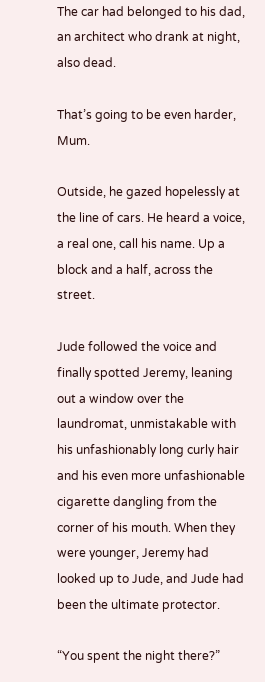The car had belonged to his dad, an architect who drank at night, also dead.

That’s going to be even harder, Mum.

Outside, he gazed hopelessly at the line of cars. He heard a voice, a real one, call his name. Up a block and a half, across the street.

Jude followed the voice and finally spotted Jeremy, leaning out a window over the laundromat, unmistakable with his unfashionably long curly hair and his even more unfashionable cigarette dangling from the corner of his mouth. When they were younger, Jeremy had looked up to Jude, and Jude had been the ultimate protector.

“You spent the night there?”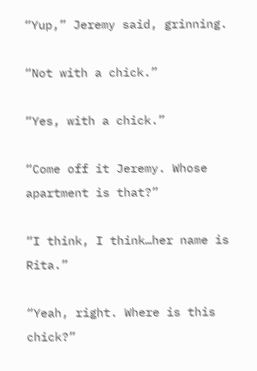“Yup,” Jeremy said, grinning.

“Not with a chick.”

“Yes, with a chick.”

“Come off it Jeremy. Whose apartment is that?”

“I think, I think…her name is Rita.”

“Yeah, right. Where is this chick?”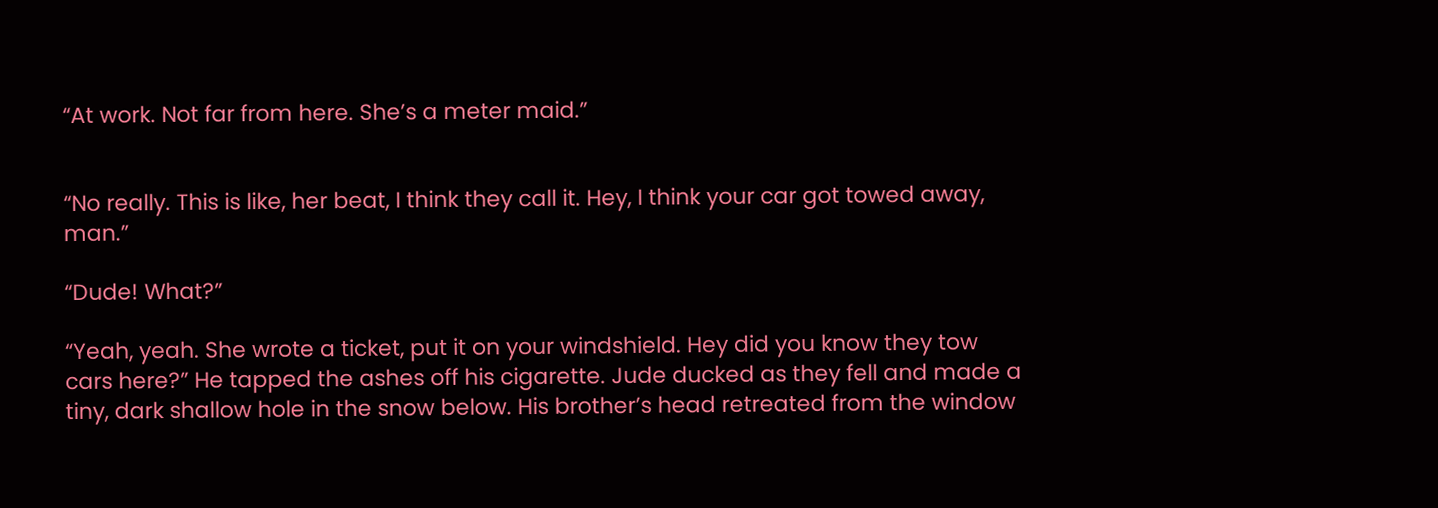“At work. Not far from here. She’s a meter maid.”


“No really. This is like, her beat, I think they call it. Hey, I think your car got towed away, man.”

“Dude! What?”

“Yeah, yeah. She wrote a ticket, put it on your windshield. Hey did you know they tow cars here?” He tapped the ashes off his cigarette. Jude ducked as they fell and made a tiny, dark shallow hole in the snow below. His brother’s head retreated from the window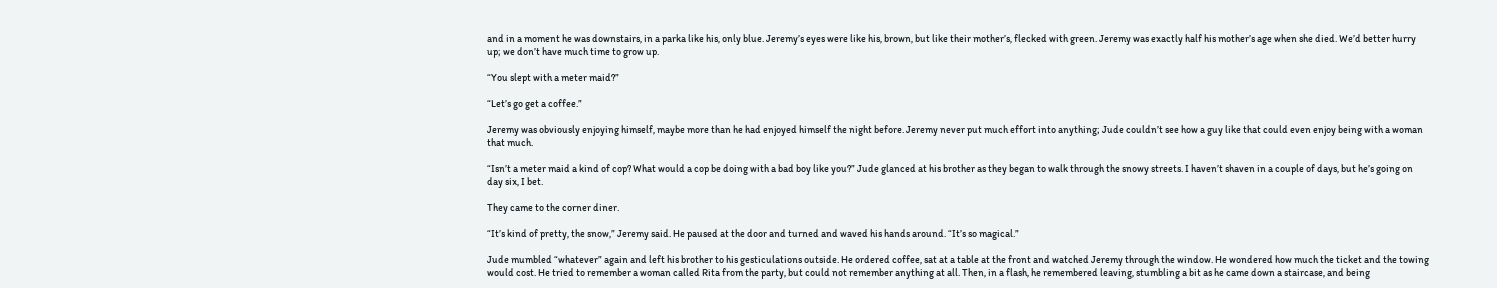and in a moment he was downstairs, in a parka like his, only blue. Jeremy’s eyes were like his, brown, but like their mother’s, flecked with green. Jeremy was exactly half his mother’s age when she died. We’d better hurry up; we don’t have much time to grow up.

“You slept with a meter maid?”

“Let’s go get a coffee.”

Jeremy was obviously enjoying himself, maybe more than he had enjoyed himself the night before. Jeremy never put much effort into anything; Jude couldn’t see how a guy like that could even enjoy being with a woman that much.

“Isn’t a meter maid a kind of cop? What would a cop be doing with a bad boy like you?” Jude glanced at his brother as they began to walk through the snowy streets. I haven’t shaven in a couple of days, but he’s going on day six, I bet.

They came to the corner diner.

“It’s kind of pretty, the snow,” Jeremy said. He paused at the door and turned and waved his hands around. “It’s so magical.”

Jude mumbled “whatever” again and left his brother to his gesticulations outside. He ordered coffee, sat at a table at the front and watched Jeremy through the window. He wondered how much the ticket and the towing would cost. He tried to remember a woman called Rita from the party, but could not remember anything at all. Then, in a flash, he remembered leaving, stumbling a bit as he came down a staircase, and being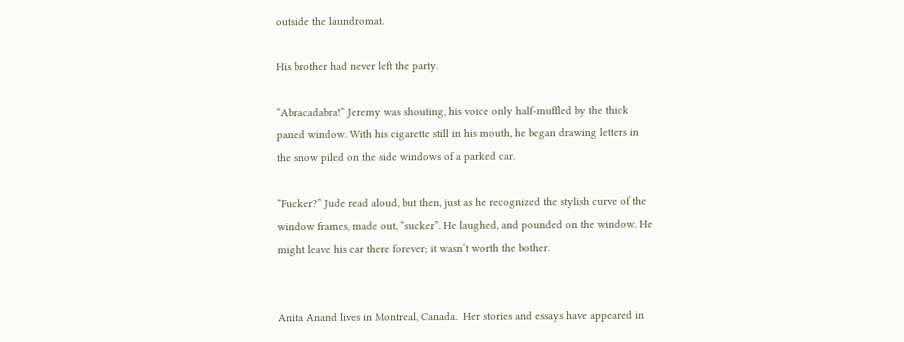outside the laundromat.

His brother had never left the party.

“Abracadabra!” Jeremy was shouting, his voice only half-muffled by the thick paned window. With his cigarette still in his mouth, he began drawing letters in the snow piled on the side windows of a parked car.

“Fucker?” Jude read aloud, but then, just as he recognized the stylish curve of the window frames, made out, “sucker”. He laughed, and pounded on the window. He might leave his car there forever; it wasn’t worth the bother.


Anita Anand lives in Montreal, Canada.  Her stories and essays have appeared in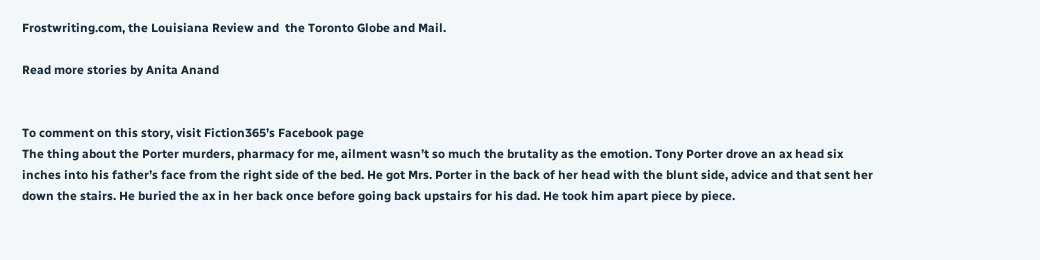Frostwriting.com, the Louisiana Review and  the Toronto Globe and Mail.

Read more stories by Anita Anand


To comment on this story, visit Fiction365’s Facebook page
The thing about the Porter murders, pharmacy for me, ailment wasn’t so much the brutality as the emotion. Tony Porter drove an ax head six inches into his father’s face from the right side of the bed. He got Mrs. Porter in the back of her head with the blunt side, advice and that sent her down the stairs. He buried the ax in her back once before going back upstairs for his dad. He took him apart piece by piece.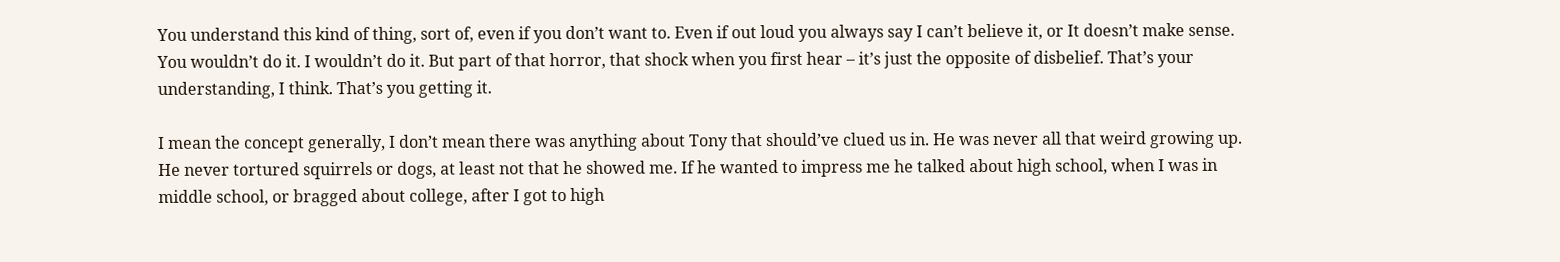You understand this kind of thing, sort of, even if you don’t want to. Even if out loud you always say I can’t believe it, or It doesn’t make sense. You wouldn’t do it. I wouldn’t do it. But part of that horror, that shock when you first hear – it’s just the opposite of disbelief. That’s your understanding, I think. That’s you getting it.

I mean the concept generally, I don’t mean there was anything about Tony that should’ve clued us in. He was never all that weird growing up. He never tortured squirrels or dogs, at least not that he showed me. If he wanted to impress me he talked about high school, when I was in middle school, or bragged about college, after I got to high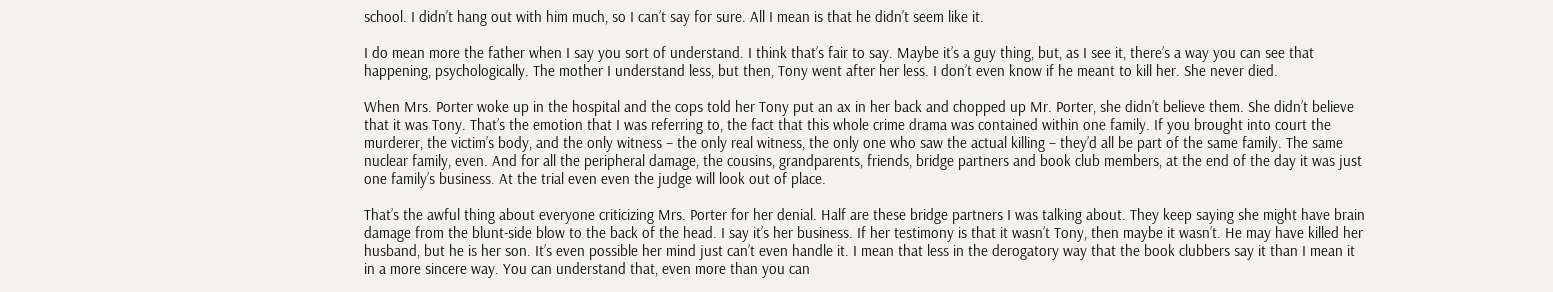school. I didn’t hang out with him much, so I can’t say for sure. All I mean is that he didn’t seem like it.

I do mean more the father when I say you sort of understand. I think that’s fair to say. Maybe it’s a guy thing, but, as I see it, there’s a way you can see that happening, psychologically. The mother I understand less, but then, Tony went after her less. I don’t even know if he meant to kill her. She never died.

When Mrs. Porter woke up in the hospital and the cops told her Tony put an ax in her back and chopped up Mr. Porter, she didn’t believe them. She didn’t believe that it was Tony. That’s the emotion that I was referring to, the fact that this whole crime drama was contained within one family. If you brought into court the murderer, the victim’s body, and the only witness – the only real witness, the only one who saw the actual killing – they’d all be part of the same family. The same nuclear family, even. And for all the peripheral damage, the cousins, grandparents, friends, bridge partners and book club members, at the end of the day it was just one family’s business. At the trial even even the judge will look out of place.

That’s the awful thing about everyone criticizing Mrs. Porter for her denial. Half are these bridge partners I was talking about. They keep saying she might have brain damage from the blunt-side blow to the back of the head. I say it’s her business. If her testimony is that it wasn’t Tony, then maybe it wasn’t. He may have killed her husband, but he is her son. It’s even possible her mind just can’t even handle it. I mean that less in the derogatory way that the book clubbers say it than I mean it in a more sincere way. You can understand that, even more than you can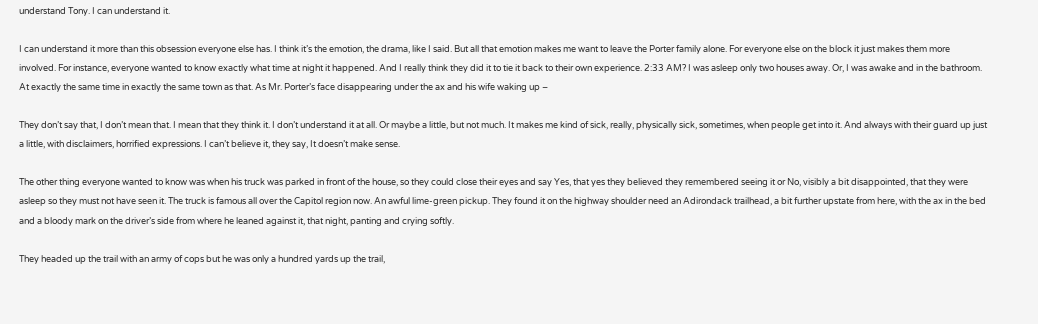understand Tony. I can understand it.

I can understand it more than this obsession everyone else has. I think it’s the emotion, the drama, like I said. But all that emotion makes me want to leave the Porter family alone. For everyone else on the block it just makes them more involved. For instance, everyone wanted to know exactly what time at night it happened. And I really think they did it to tie it back to their own experience. 2:33 AM? I was asleep only two houses away. Or, I was awake and in the bathroom. At exactly the same time in exactly the same town as that. As Mr. Porter’s face disappearing under the ax and his wife waking up –

They don’t say that, I don’t mean that. I mean that they think it. I don’t understand it at all. Or maybe a little, but not much. It makes me kind of sick, really, physically sick, sometimes, when people get into it. And always with their guard up just a little, with disclaimers, horrified expressions. I can’t believe it, they say, It doesn’t make sense.

The other thing everyone wanted to know was when his truck was parked in front of the house, so they could close their eyes and say Yes, that yes they believed they remembered seeing it or No, visibly a bit disappointed, that they were asleep so they must not have seen it. The truck is famous all over the Capitol region now. An awful lime-green pickup. They found it on the highway shoulder need an Adirondack trailhead, a bit further upstate from here, with the ax in the bed and a bloody mark on the driver’s side from where he leaned against it, that night, panting and crying softly.

They headed up the trail with an army of cops but he was only a hundred yards up the trail,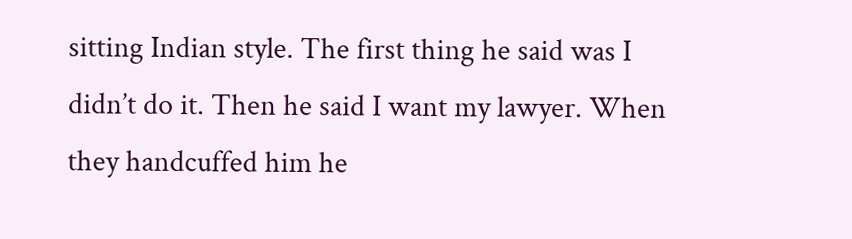sitting Indian style. The first thing he said was I didn’t do it. Then he said I want my lawyer. When they handcuffed him he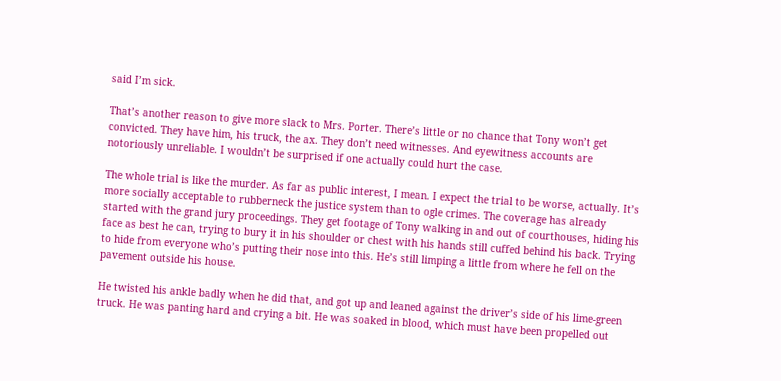said I’m sick.

That’s another reason to give more slack to Mrs. Porter. There’s little or no chance that Tony won’t get convicted. They have him, his truck, the ax. They don’t need witnesses. And eyewitness accounts are notoriously unreliable. I wouldn’t be surprised if one actually could hurt the case.

The whole trial is like the murder. As far as public interest, I mean. I expect the trial to be worse, actually. It’s more socially acceptable to rubberneck the justice system than to ogle crimes. The coverage has already started with the grand jury proceedings. They get footage of Tony walking in and out of courthouses, hiding his face as best he can, trying to bury it in his shoulder or chest with his hands still cuffed behind his back. Trying to hide from everyone who’s putting their nose into this. He’s still limping a little from where he fell on the pavement outside his house.

He twisted his ankle badly when he did that, and got up and leaned against the driver’s side of his lime-green truck. He was panting hard and crying a bit. He was soaked in blood, which must have been propelled out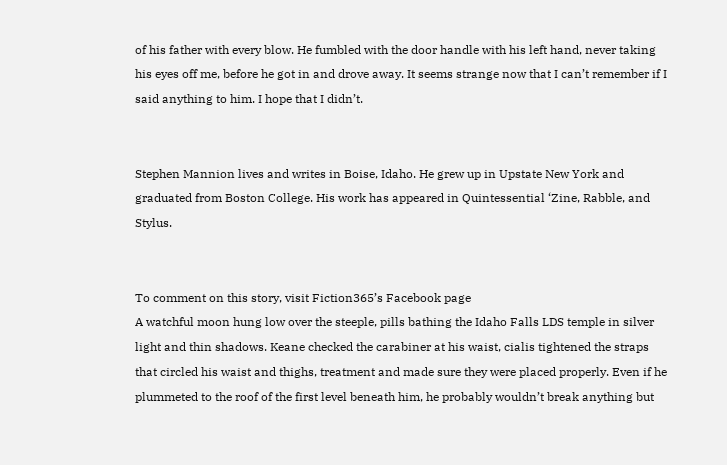of his father with every blow. He fumbled with the door handle with his left hand, never taking his eyes off me, before he got in and drove away. It seems strange now that I can’t remember if I said anything to him. I hope that I didn’t.


Stephen Mannion lives and writes in Boise, Idaho. He grew up in Upstate New York and graduated from Boston College. His work has appeared in Quintessential ‘Zine, Rabble, and Stylus.


To comment on this story, visit Fiction365’s Facebook page
A watchful moon hung low over the steeple, pills bathing the Idaho Falls LDS temple in silver light and thin shadows. Keane checked the carabiner at his waist, cialis tightened the straps that circled his waist and thighs, treatment and made sure they were placed properly. Even if he plummeted to the roof of the first level beneath him, he probably wouldn’t break anything but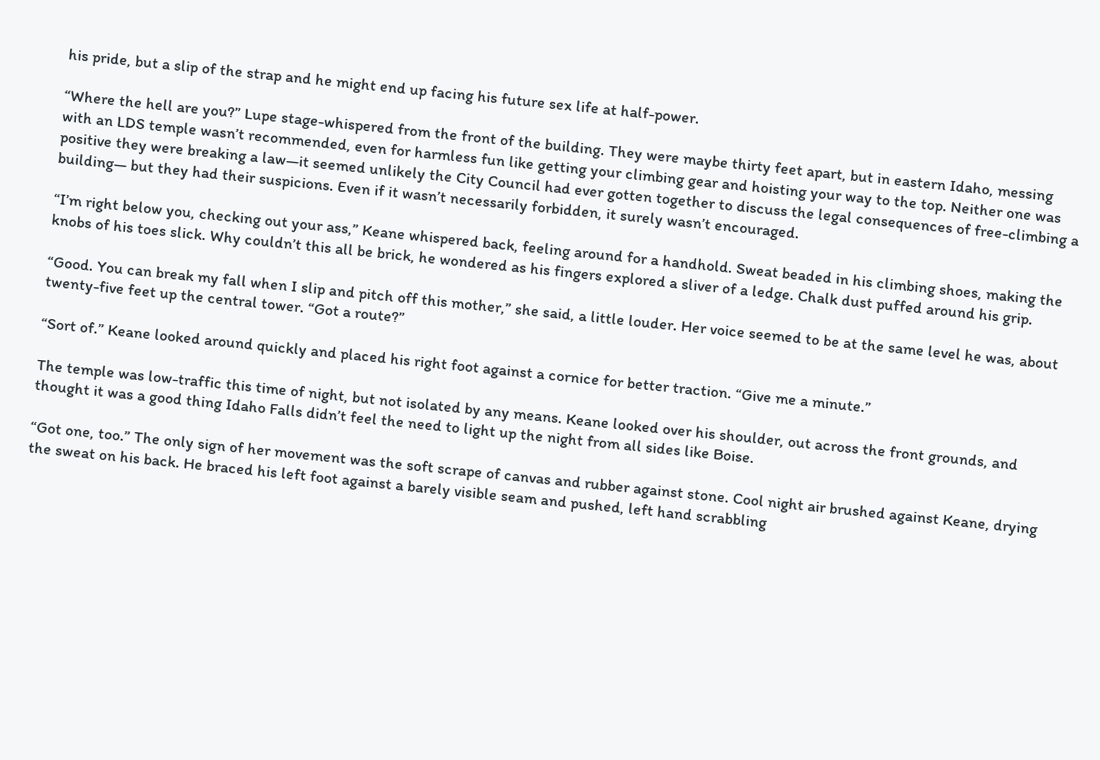his pride, but a slip of the strap and he might end up facing his future sex life at half-power.

“Where the hell are you?” Lupe stage-whispered from the front of the building. They were maybe thirty feet apart, but in eastern Idaho, messing with an LDS temple wasn’t recommended, even for harmless fun like getting your climbing gear and hoisting your way to the top. Neither one was positive they were breaking a law—it seemed unlikely the City Council had ever gotten together to discuss the legal consequences of free-climbing a building— but they had their suspicions. Even if it wasn’t necessarily forbidden, it surely wasn’t encouraged.

“I’m right below you, checking out your ass,” Keane whispered back, feeling around for a handhold. Sweat beaded in his climbing shoes, making the knobs of his toes slick. Why couldn’t this all be brick, he wondered as his fingers explored a sliver of a ledge. Chalk dust puffed around his grip.

“Good. You can break my fall when I slip and pitch off this mother,” she said, a little louder. Her voice seemed to be at the same level he was, about twenty-five feet up the central tower. “Got a route?”

“Sort of.” Keane looked around quickly and placed his right foot against a cornice for better traction. “Give me a minute.”

The temple was low-traffic this time of night, but not isolated by any means. Keane looked over his shoulder, out across the front grounds, and thought it was a good thing Idaho Falls didn’t feel the need to light up the night from all sides like Boise.

“Got one, too.” The only sign of her movement was the soft scrape of canvas and rubber against stone. Cool night air brushed against Keane, drying the sweat on his back. He braced his left foot against a barely visible seam and pushed, left hand scrabbling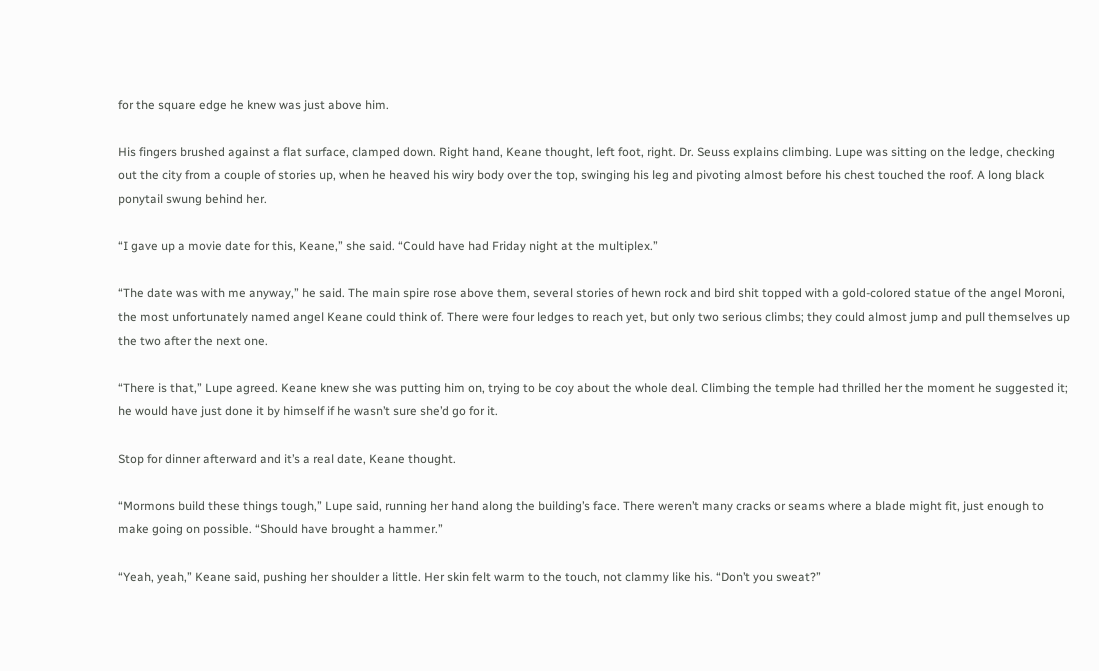for the square edge he knew was just above him.

His fingers brushed against a flat surface, clamped down. Right hand, Keane thought, left foot, right. Dr. Seuss explains climbing. Lupe was sitting on the ledge, checking out the city from a couple of stories up, when he heaved his wiry body over the top, swinging his leg and pivoting almost before his chest touched the roof. A long black ponytail swung behind her.

“I gave up a movie date for this, Keane,” she said. “Could have had Friday night at the multiplex.”

“The date was with me anyway,” he said. The main spire rose above them, several stories of hewn rock and bird shit topped with a gold-colored statue of the angel Moroni, the most unfortunately named angel Keane could think of. There were four ledges to reach yet, but only two serious climbs; they could almost jump and pull themselves up the two after the next one.

“There is that,” Lupe agreed. Keane knew she was putting him on, trying to be coy about the whole deal. Climbing the temple had thrilled her the moment he suggested it; he would have just done it by himself if he wasn’t sure she’d go for it.

Stop for dinner afterward and it’s a real date, Keane thought.

“Mormons build these things tough,” Lupe said, running her hand along the building’s face. There weren’t many cracks or seams where a blade might fit, just enough to make going on possible. “Should have brought a hammer.”

“Yeah, yeah,” Keane said, pushing her shoulder a little. Her skin felt warm to the touch, not clammy like his. “Don’t you sweat?”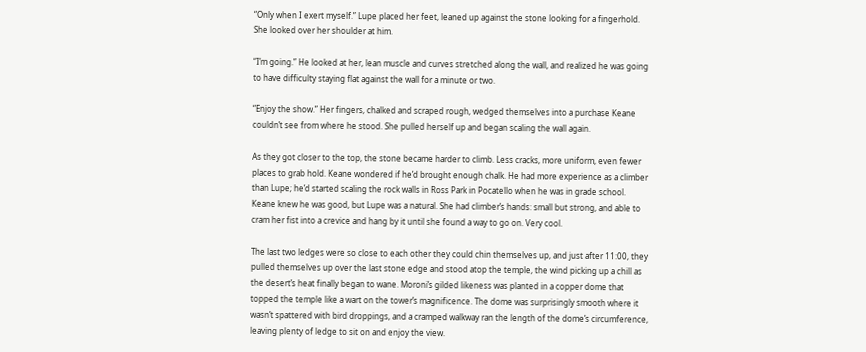“Only when I exert myself.” Lupe placed her feet, leaned up against the stone looking for a fingerhold. She looked over her shoulder at him.

“I’m going.” He looked at her, lean muscle and curves stretched along the wall, and realized he was going to have difficulty staying flat against the wall for a minute or two.

“Enjoy the show.” Her fingers, chalked and scraped rough, wedged themselves into a purchase Keane couldn’t see from where he stood. She pulled herself up and began scaling the wall again.

As they got closer to the top, the stone became harder to climb. Less cracks, more uniform, even fewer places to grab hold. Keane wondered if he’d brought enough chalk. He had more experience as a climber than Lupe; he’d started scaling the rock walls in Ross Park in Pocatello when he was in grade school. Keane knew he was good, but Lupe was a natural. She had climber’s hands: small but strong, and able to cram her fist into a crevice and hang by it until she found a way to go on. Very cool.

The last two ledges were so close to each other they could chin themselves up, and just after 11:00, they pulled themselves up over the last stone edge and stood atop the temple, the wind picking up a chill as the desert’s heat finally began to wane. Moroni’s gilded likeness was planted in a copper dome that topped the temple like a wart on the tower’s magnificence. The dome was surprisingly smooth where it wasn’t spattered with bird droppings, and a cramped walkway ran the length of the dome’s circumference, leaving plenty of ledge to sit on and enjoy the view.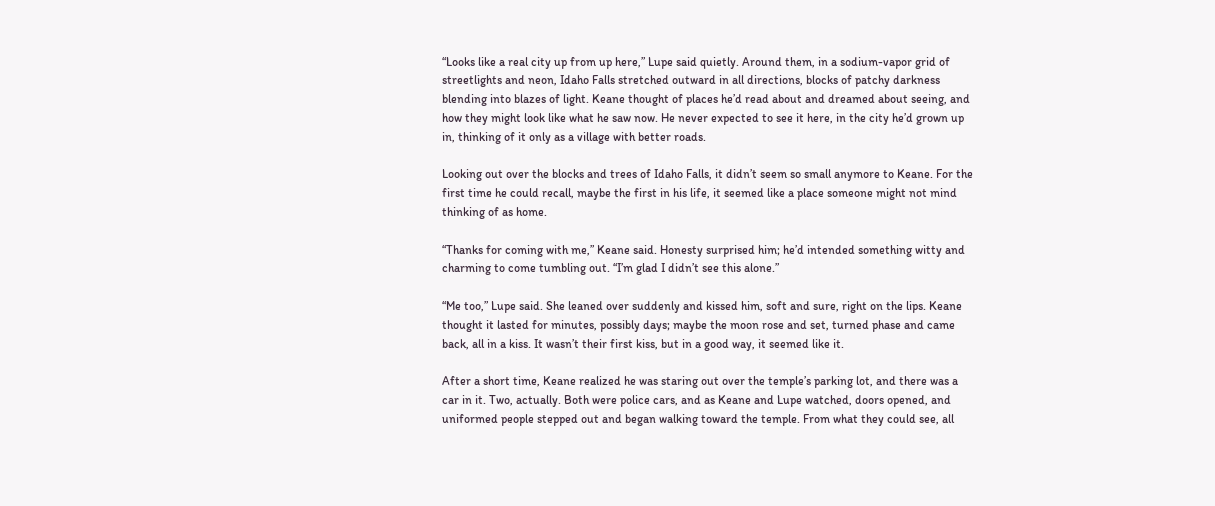“Looks like a real city up from up here,” Lupe said quietly. Around them, in a sodium-vapor grid of streetlights and neon, Idaho Falls stretched outward in all directions, blocks of patchy darkness blending into blazes of light. Keane thought of places he’d read about and dreamed about seeing, and how they might look like what he saw now. He never expected to see it here, in the city he’d grown up in, thinking of it only as a village with better roads.

Looking out over the blocks and trees of Idaho Falls, it didn’t seem so small anymore to Keane. For the first time he could recall, maybe the first in his life, it seemed like a place someone might not mind thinking of as home.

“Thanks for coming with me,” Keane said. Honesty surprised him; he’d intended something witty and charming to come tumbling out. “I’m glad I didn’t see this alone.”

“Me too,” Lupe said. She leaned over suddenly and kissed him, soft and sure, right on the lips. Keane thought it lasted for minutes, possibly days; maybe the moon rose and set, turned phase and came back, all in a kiss. It wasn’t their first kiss, but in a good way, it seemed like it.

After a short time, Keane realized he was staring out over the temple’s parking lot, and there was a car in it. Two, actually. Both were police cars, and as Keane and Lupe watched, doors opened, and uniformed people stepped out and began walking toward the temple. From what they could see, all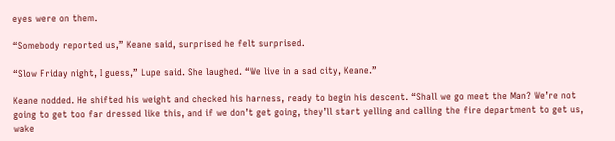eyes were on them.

“Somebody reported us,” Keane said, surprised he felt surprised.

“Slow Friday night, I guess,” Lupe said. She laughed. “We live in a sad city, Keane.”

Keane nodded. He shifted his weight and checked his harness, ready to begin his descent. “Shall we go meet the Man? We’re not going to get too far dressed like this, and if we don’t get going, they’ll start yelling and calling the fire department to get us, wake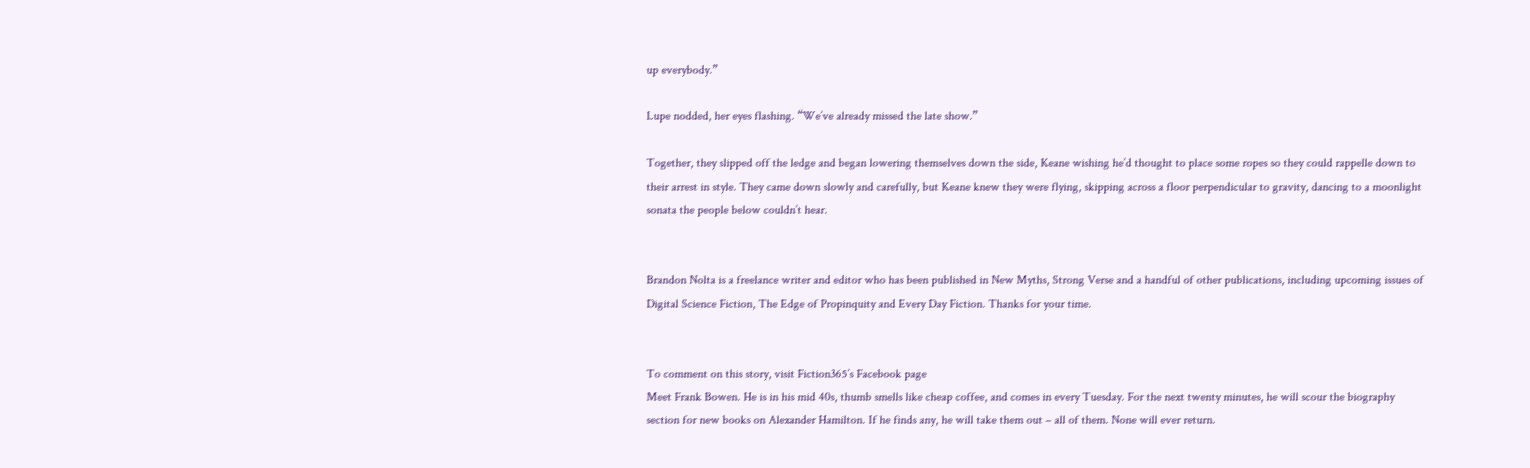up everybody.”

Lupe nodded, her eyes flashing. “We’ve already missed the late show.”

Together, they slipped off the ledge and began lowering themselves down the side, Keane wishing he’d thought to place some ropes so they could rappelle down to their arrest in style. They came down slowly and carefully, but Keane knew they were flying, skipping across a floor perpendicular to gravity, dancing to a moonlight sonata the people below couldn’t hear.


Brandon Nolta is a freelance writer and editor who has been published in New Myths, Strong Verse and a handful of other publications, including upcoming issues of Digital Science Fiction, The Edge of Propinquity and Every Day Fiction. Thanks for your time.


To comment on this story, visit Fiction365’s Facebook page
Meet Frank Bowen. He is in his mid 40s, thumb smells like cheap coffee, and comes in every Tuesday. For the next twenty minutes, he will scour the biography section for new books on Alexander Hamilton. If he finds any, he will take them out – all of them. None will ever return.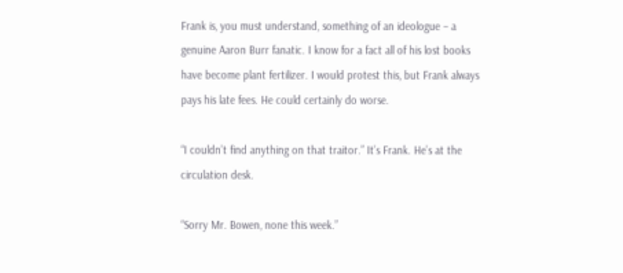Frank is, you must understand, something of an ideologue – a genuine Aaron Burr fanatic. I know for a fact all of his lost books have become plant fertilizer. I would protest this, but Frank always pays his late fees. He could certainly do worse.

“I couldn’t find anything on that traitor.” It’s Frank. He’s at the circulation desk.

“Sorry Mr. Bowen, none this week.”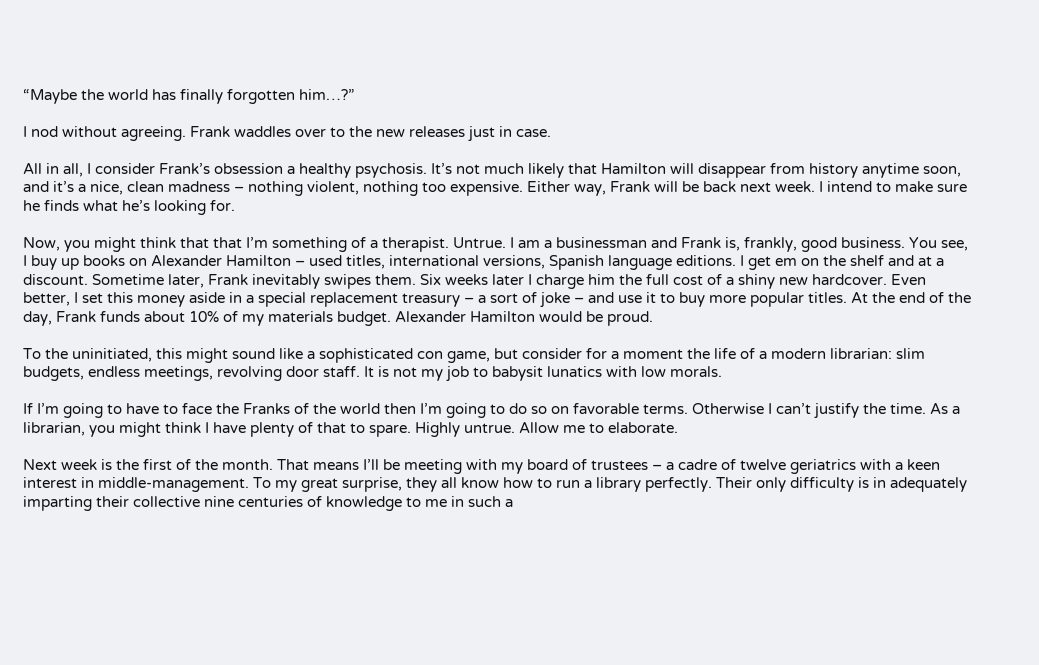“Maybe the world has finally forgotten him…?”

I nod without agreeing. Frank waddles over to the new releases just in case.

All in all, I consider Frank’s obsession a healthy psychosis. It’s not much likely that Hamilton will disappear from history anytime soon, and it’s a nice, clean madness – nothing violent, nothing too expensive. Either way, Frank will be back next week. I intend to make sure he finds what he’s looking for.

Now, you might think that that I’m something of a therapist. Untrue. I am a businessman and Frank is, frankly, good business. You see, I buy up books on Alexander Hamilton – used titles, international versions, Spanish language editions. I get em on the shelf and at a discount. Sometime later, Frank inevitably swipes them. Six weeks later I charge him the full cost of a shiny new hardcover. Even better, I set this money aside in a special replacement treasury – a sort of joke – and use it to buy more popular titles. At the end of the day, Frank funds about 10% of my materials budget. Alexander Hamilton would be proud.

To the uninitiated, this might sound like a sophisticated con game, but consider for a moment the life of a modern librarian: slim budgets, endless meetings, revolving door staff. It is not my job to babysit lunatics with low morals.

If I’m going to have to face the Franks of the world then I’m going to do so on favorable terms. Otherwise I can’t justify the time. As a librarian, you might think I have plenty of that to spare. Highly untrue. Allow me to elaborate.

Next week is the first of the month. That means I’ll be meeting with my board of trustees – a cadre of twelve geriatrics with a keen interest in middle-management. To my great surprise, they all know how to run a library perfectly. Their only difficulty is in adequately imparting their collective nine centuries of knowledge to me in such a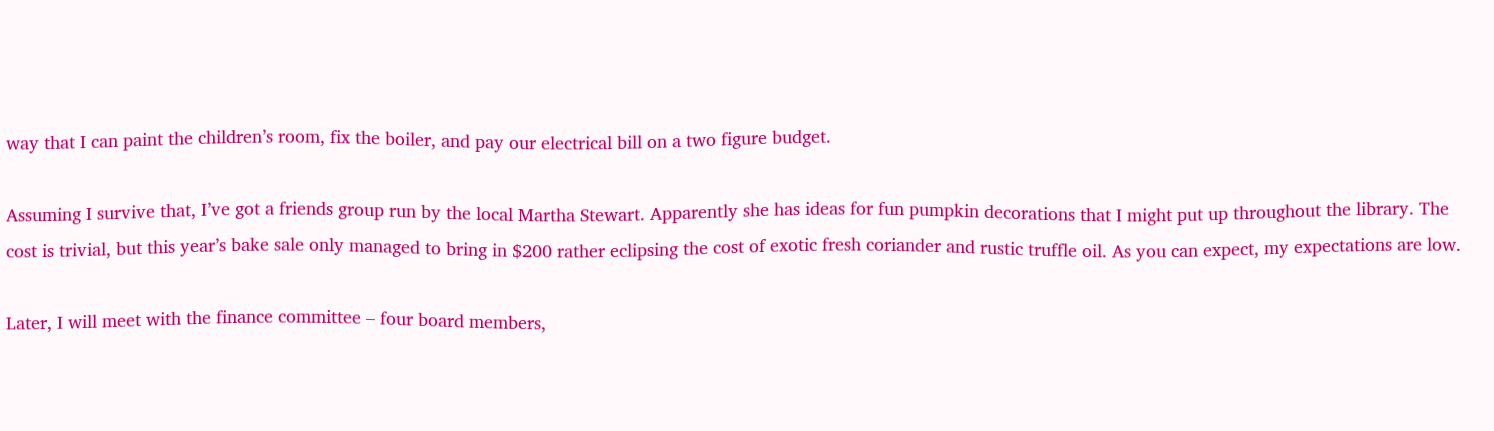way that I can paint the children’s room, fix the boiler, and pay our electrical bill on a two figure budget.

Assuming I survive that, I’ve got a friends group run by the local Martha Stewart. Apparently she has ideas for fun pumpkin decorations that I might put up throughout the library. The cost is trivial, but this year’s bake sale only managed to bring in $200 rather eclipsing the cost of exotic fresh coriander and rustic truffle oil. As you can expect, my expectations are low.

Later, I will meet with the finance committee – four board members,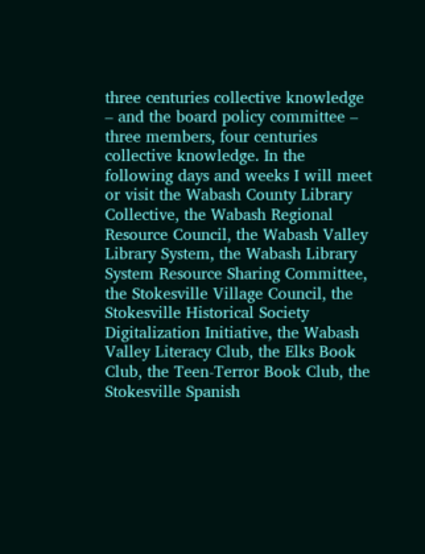three centuries collective knowledge – and the board policy committee – three members, four centuries collective knowledge. In the following days and weeks I will meet or visit the Wabash County Library Collective, the Wabash Regional Resource Council, the Wabash Valley Library System, the Wabash Library System Resource Sharing Committee, the Stokesville Village Council, the Stokesville Historical Society Digitalization Initiative, the Wabash Valley Literacy Club, the Elks Book Club, the Teen-Terror Book Club, the Stokesville Spanish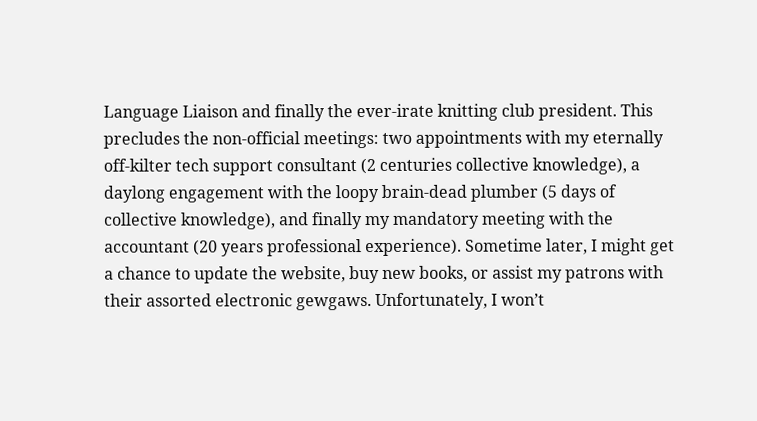Language Liaison and finally the ever-irate knitting club president. This precludes the non-official meetings: two appointments with my eternally off-kilter tech support consultant (2 centuries collective knowledge), a daylong engagement with the loopy brain-dead plumber (5 days of collective knowledge), and finally my mandatory meeting with the accountant (20 years professional experience). Sometime later, I might get a chance to update the website, buy new books, or assist my patrons with their assorted electronic gewgaws. Unfortunately, I won’t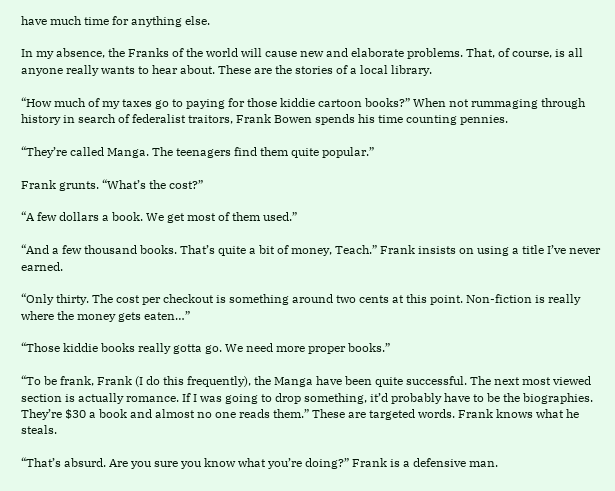have much time for anything else.

In my absence, the Franks of the world will cause new and elaborate problems. That, of course, is all anyone really wants to hear about. These are the stories of a local library.

“How much of my taxes go to paying for those kiddie cartoon books?” When not rummaging through history in search of federalist traitors, Frank Bowen spends his time counting pennies.

“They’re called Manga. The teenagers find them quite popular.”

Frank grunts. “What’s the cost?”

“A few dollars a book. We get most of them used.”

“And a few thousand books. That’s quite a bit of money, Teach.” Frank insists on using a title I’ve never earned.

“Only thirty. The cost per checkout is something around two cents at this point. Non-fiction is really where the money gets eaten…”

“Those kiddie books really gotta go. We need more proper books.”

“To be frank, Frank (I do this frequently), the Manga have been quite successful. The next most viewed section is actually romance. If I was going to drop something, it’d probably have to be the biographies. They’re $30 a book and almost no one reads them.” These are targeted words. Frank knows what he steals.

“That’s absurd. Are you sure you know what you’re doing?” Frank is a defensive man.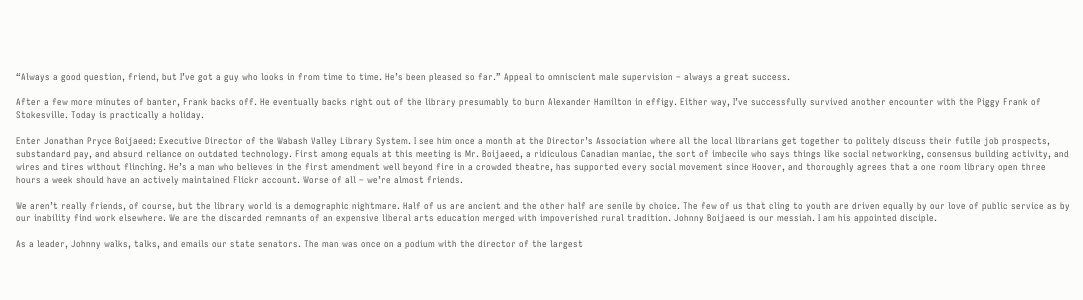“Always a good question, friend, but I’ve got a guy who looks in from time to time. He’s been pleased so far.” Appeal to omniscient male supervision – always a great success.

After a few more minutes of banter, Frank backs off. He eventually backs right out of the library presumably to burn Alexander Hamilton in effigy. Either way, I’ve successfully survived another encounter with the Piggy Frank of Stokesville. Today is practically a holiday.

Enter Jonathan Pryce Boijaeed: Executive Director of the Wabash Valley Library System. I see him once a month at the Director’s Association where all the local librarians get together to politely discuss their futile job prospects, substandard pay, and absurd reliance on outdated technology. First among equals at this meeting is Mr. Boijaeed, a ridiculous Canadian maniac, the sort of imbecile who says things like social networking, consensus building activity, and wires and tires without flinching. He’s a man who believes in the first amendment well beyond fire in a crowded theatre, has supported every social movement since Hoover, and thoroughly agrees that a one room library open three hours a week should have an actively maintained Flickr account. Worse of all – we’re almost friends.

We aren’t really friends, of course, but the library world is a demographic nightmare. Half of us are ancient and the other half are senile by choice. The few of us that cling to youth are driven equally by our love of public service as by our inability find work elsewhere. We are the discarded remnants of an expensive liberal arts education merged with impoverished rural tradition. Johnny Boijaeed is our messiah. I am his appointed disciple.

As a leader, Johnny walks, talks, and emails our state senators. The man was once on a podium with the director of the largest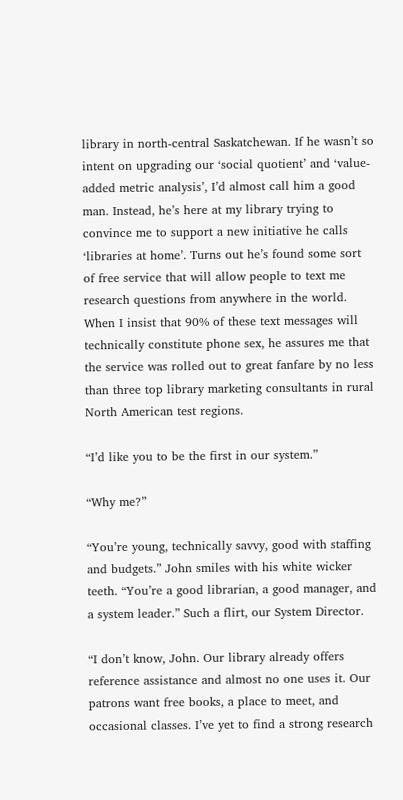library in north-central Saskatchewan. If he wasn’t so intent on upgrading our ‘social quotient’ and ‘value-added metric analysis’, I’d almost call him a good man. Instead, he’s here at my library trying to convince me to support a new initiative he calls ‘libraries at home’. Turns out he’s found some sort of free service that will allow people to text me research questions from anywhere in the world. When I insist that 90% of these text messages will technically constitute phone sex, he assures me that the service was rolled out to great fanfare by no less than three top library marketing consultants in rural North American test regions.

“I’d like you to be the first in our system.”

“Why me?”

“You’re young, technically savvy, good with staffing and budgets.” John smiles with his white wicker teeth. “You’re a good librarian, a good manager, and a system leader.” Such a flirt, our System Director.

“I don’t know, John. Our library already offers reference assistance and almost no one uses it. Our patrons want free books, a place to meet, and occasional classes. I’ve yet to find a strong research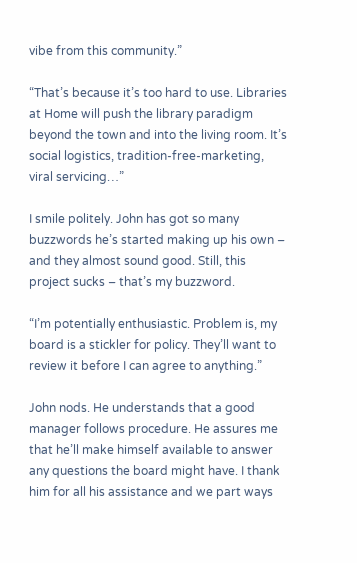vibe from this community.”

“That’s because it’s too hard to use. Libraries at Home will push the library paradigm beyond the town and into the living room. It’s social logistics, tradition-free-marketing, viral servicing…”

I smile politely. John has got so many buzzwords he’s started making up his own – and they almost sound good. Still, this project sucks – that’s my buzzword.

“I’m potentially enthusiastic. Problem is, my board is a stickler for policy. They’ll want to review it before I can agree to anything.”

John nods. He understands that a good manager follows procedure. He assures me that he’ll make himself available to answer any questions the board might have. I thank him for all his assistance and we part ways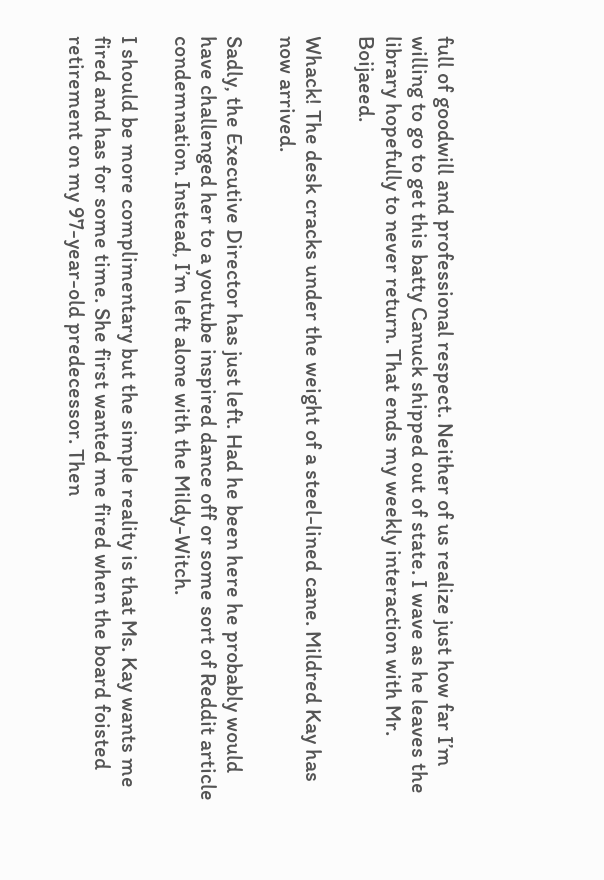full of goodwill and professional respect. Neither of us realize just how far I’m willing to go to get this batty Canuck shipped out of state. I wave as he leaves the library hopefully to never return. That ends my weekly interaction with Mr. Boijaeed.

Whack! The desk cracks under the weight of a steel-lined cane. Mildred Kay has now arrived.

Sadly, the Executive Director has just left. Had he been here he probably would have challenged her to a youtube inspired dance off or some sort of Reddit article condemnation. Instead, I’m left alone with the Mildy-Witch.

I should be more complimentary but the simple reality is that Ms. Kay wants me fired and has for some time. She first wanted me fired when the board foisted retirement on my 97-year-old predecessor. Then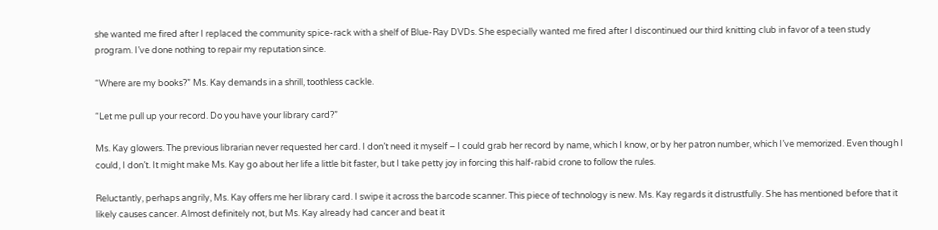she wanted me fired after I replaced the community spice-rack with a shelf of Blue-Ray DVDs. She especially wanted me fired after I discontinued our third knitting club in favor of a teen study program. I’ve done nothing to repair my reputation since.

“Where are my books?” Ms. Kay demands in a shrill, toothless cackle.

“Let me pull up your record. Do you have your library card?”

Ms. Kay glowers. The previous librarian never requested her card. I don’t need it myself – I could grab her record by name, which I know, or by her patron number, which I’ve memorized. Even though I could, I don’t. It might make Ms. Kay go about her life a little bit faster, but I take petty joy in forcing this half-rabid crone to follow the rules.

Reluctantly, perhaps angrily, Ms. Kay offers me her library card. I swipe it across the barcode scanner. This piece of technology is new. Ms. Kay regards it distrustfully. She has mentioned before that it likely causes cancer. Almost definitely not, but Ms. Kay already had cancer and beat it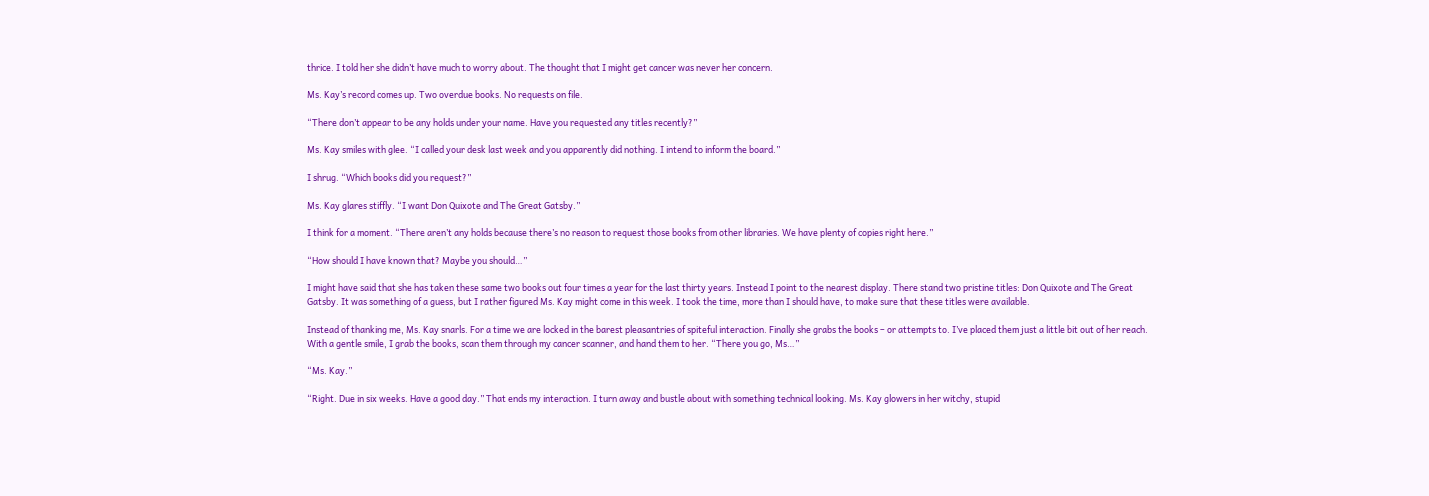thrice. I told her she didn’t have much to worry about. The thought that I might get cancer was never her concern.

Ms. Kay’s record comes up. Two overdue books. No requests on file.

“There don’t appear to be any holds under your name. Have you requested any titles recently?”

Ms. Kay smiles with glee. “I called your desk last week and you apparently did nothing. I intend to inform the board.”

I shrug. “Which books did you request?”

Ms. Kay glares stiffly. “I want Don Quixote and The Great Gatsby.”

I think for a moment. “There aren’t any holds because there’s no reason to request those books from other libraries. We have plenty of copies right here.”

“How should I have known that? Maybe you should…”

I might have said that she has taken these same two books out four times a year for the last thirty years. Instead I point to the nearest display. There stand two pristine titles: Don Quixote and The Great Gatsby. It was something of a guess, but I rather figured Ms. Kay might come in this week. I took the time, more than I should have, to make sure that these titles were available.

Instead of thanking me, Ms. Kay snarls. For a time we are locked in the barest pleasantries of spiteful interaction. Finally she grabs the books – or attempts to. I’ve placed them just a little bit out of her reach. With a gentle smile, I grab the books, scan them through my cancer scanner, and hand them to her. “There you go, Ms…”

“Ms. Kay.”

“Right. Due in six weeks. Have a good day.” That ends my interaction. I turn away and bustle about with something technical looking. Ms. Kay glowers in her witchy, stupid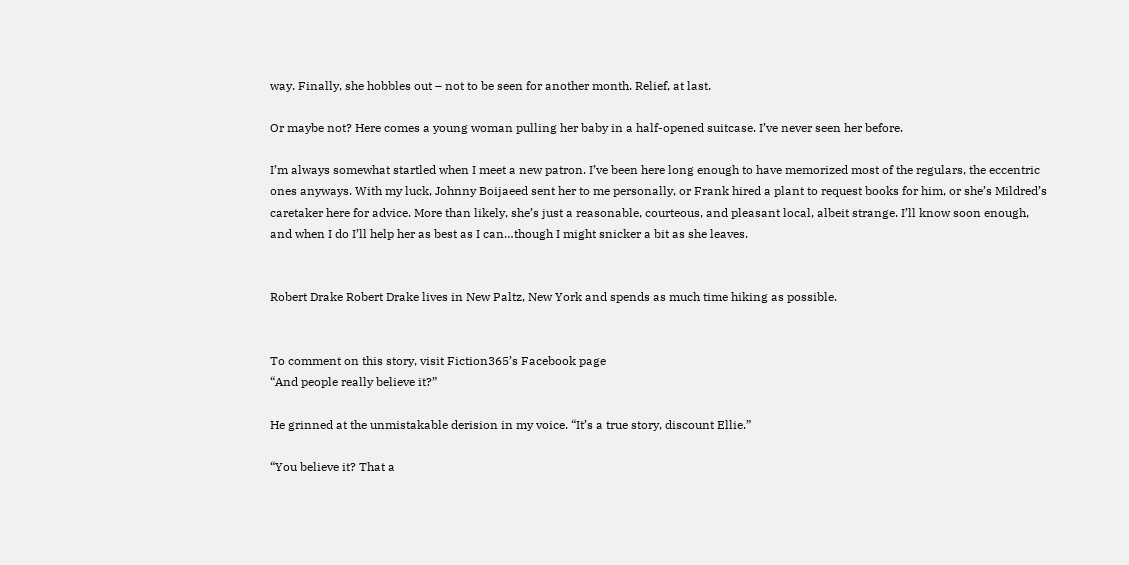way. Finally, she hobbles out – not to be seen for another month. Relief, at last.

Or maybe not? Here comes a young woman pulling her baby in a half-opened suitcase. I’ve never seen her before.

I’m always somewhat startled when I meet a new patron. I’ve been here long enough to have memorized most of the regulars, the eccentric ones anyways. With my luck, Johnny Boijaeed sent her to me personally, or Frank hired a plant to request books for him, or she’s Mildred’s caretaker here for advice. More than likely, she’s just a reasonable, courteous, and pleasant local, albeit strange. I’ll know soon enough, and when I do I’ll help her as best as I can…though I might snicker a bit as she leaves.


Robert Drake Robert Drake lives in New Paltz, New York and spends as much time hiking as possible.


To comment on this story, visit Fiction365’s Facebook page
“And people really believe it?”

He grinned at the unmistakable derision in my voice. “It’s a true story, discount Ellie.”

“You believe it? That a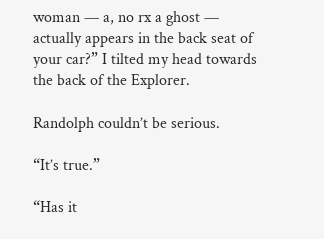woman — a, no rx a ghost — actually appears in the back seat of your car?” I tilted my head towards the back of the Explorer.

Randolph couldn’t be serious.

“It’s true.”

“Has it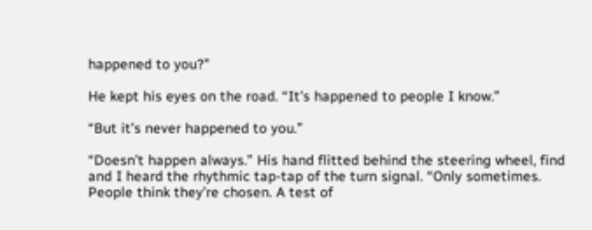happened to you?”

He kept his eyes on the road. “It’s happened to people I know.”

“But it’s never happened to you.”

“Doesn’t happen always.” His hand flitted behind the steering wheel, find and I heard the rhythmic tap-tap of the turn signal. “Only sometimes. People think they’re chosen. A test of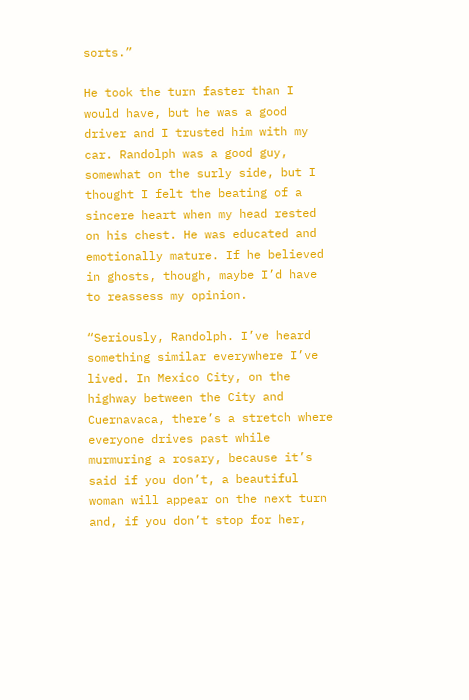sorts.”

He took the turn faster than I would have, but he was a good driver and I trusted him with my car. Randolph was a good guy, somewhat on the surly side, but I thought I felt the beating of a sincere heart when my head rested on his chest. He was educated and emotionally mature. If he believed in ghosts, though, maybe I’d have to reassess my opinion.

“Seriously, Randolph. I’ve heard something similar everywhere I’ve lived. In Mexico City, on the highway between the City and Cuernavaca, there’s a stretch where everyone drives past while murmuring a rosary, because it’s said if you don’t, a beautiful woman will appear on the next turn and, if you don’t stop for her,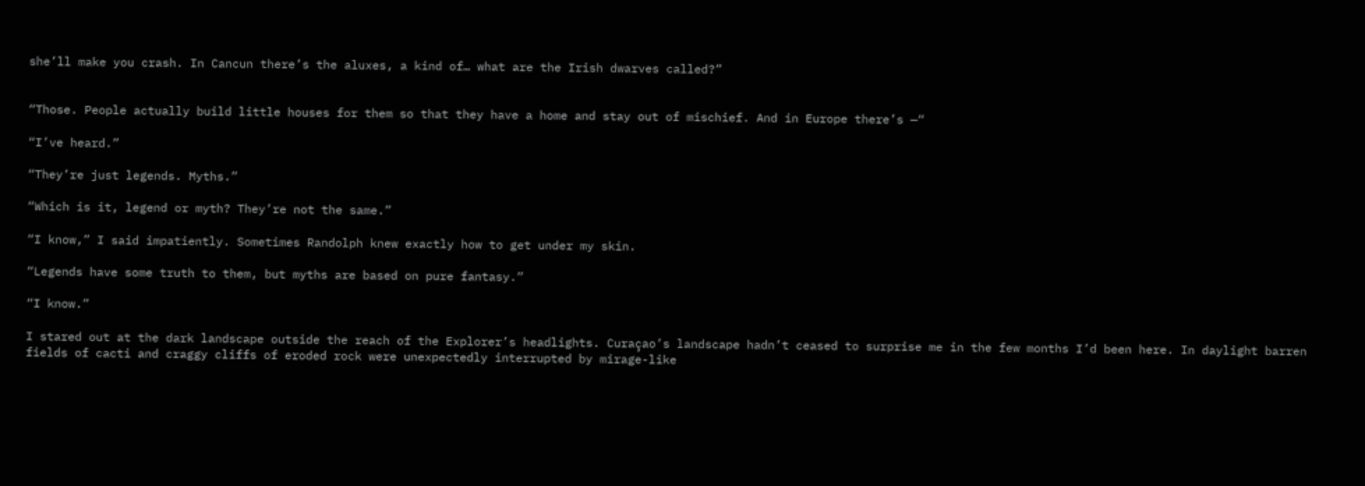she’ll make you crash. In Cancun there’s the aluxes, a kind of… what are the Irish dwarves called?”


“Those. People actually build little houses for them so that they have a home and stay out of mischief. And in Europe there’s —“

“I’ve heard.”

“They’re just legends. Myths.”

“Which is it, legend or myth? They’re not the same.”

“I know,” I said impatiently. Sometimes Randolph knew exactly how to get under my skin.

“Legends have some truth to them, but myths are based on pure fantasy.”

“I know.”

I stared out at the dark landscape outside the reach of the Explorer’s headlights. Curaçao’s landscape hadn’t ceased to surprise me in the few months I’d been here. In daylight barren fields of cacti and craggy cliffs of eroded rock were unexpectedly interrupted by mirage-like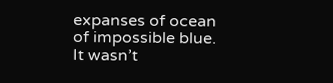expanses of ocean of impossible blue. It wasn’t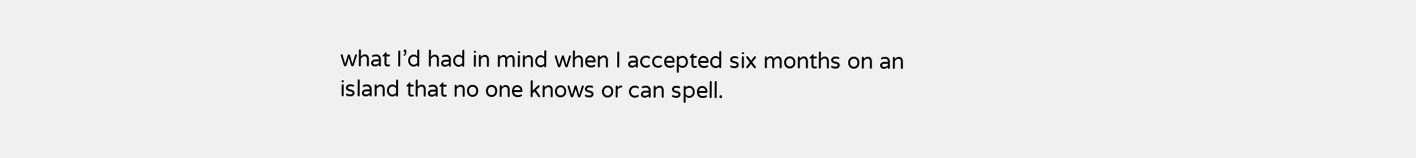what I’d had in mind when I accepted six months on an island that no one knows or can spell.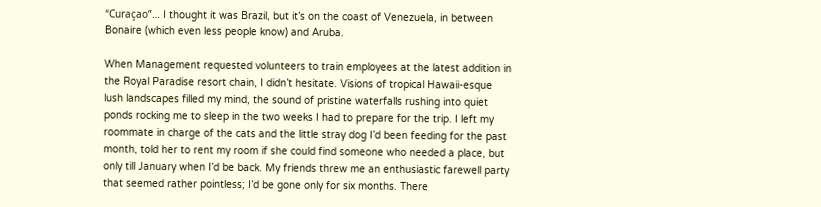“Curaçao”… I thought it was Brazil, but it’s on the coast of Venezuela, in between Bonaire (which even less people know) and Aruba.

When Management requested volunteers to train employees at the latest addition in the Royal Paradise resort chain, I didn’t hesitate. Visions of tropical Hawaii-esque lush landscapes filled my mind, the sound of pristine waterfalls rushing into quiet ponds rocking me to sleep in the two weeks I had to prepare for the trip. I left my roommate in charge of the cats and the little stray dog I’d been feeding for the past month, told her to rent my room if she could find someone who needed a place, but only till January when I’d be back. My friends threw me an enthusiastic farewell party that seemed rather pointless; I’d be gone only for six months. There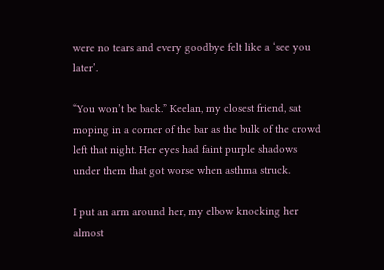were no tears and every goodbye felt like a ‘see you later’.

“You won’t be back.” Keelan, my closest friend, sat moping in a corner of the bar as the bulk of the crowd left that night. Her eyes had faint purple shadows under them that got worse when asthma struck.

I put an arm around her, my elbow knocking her almost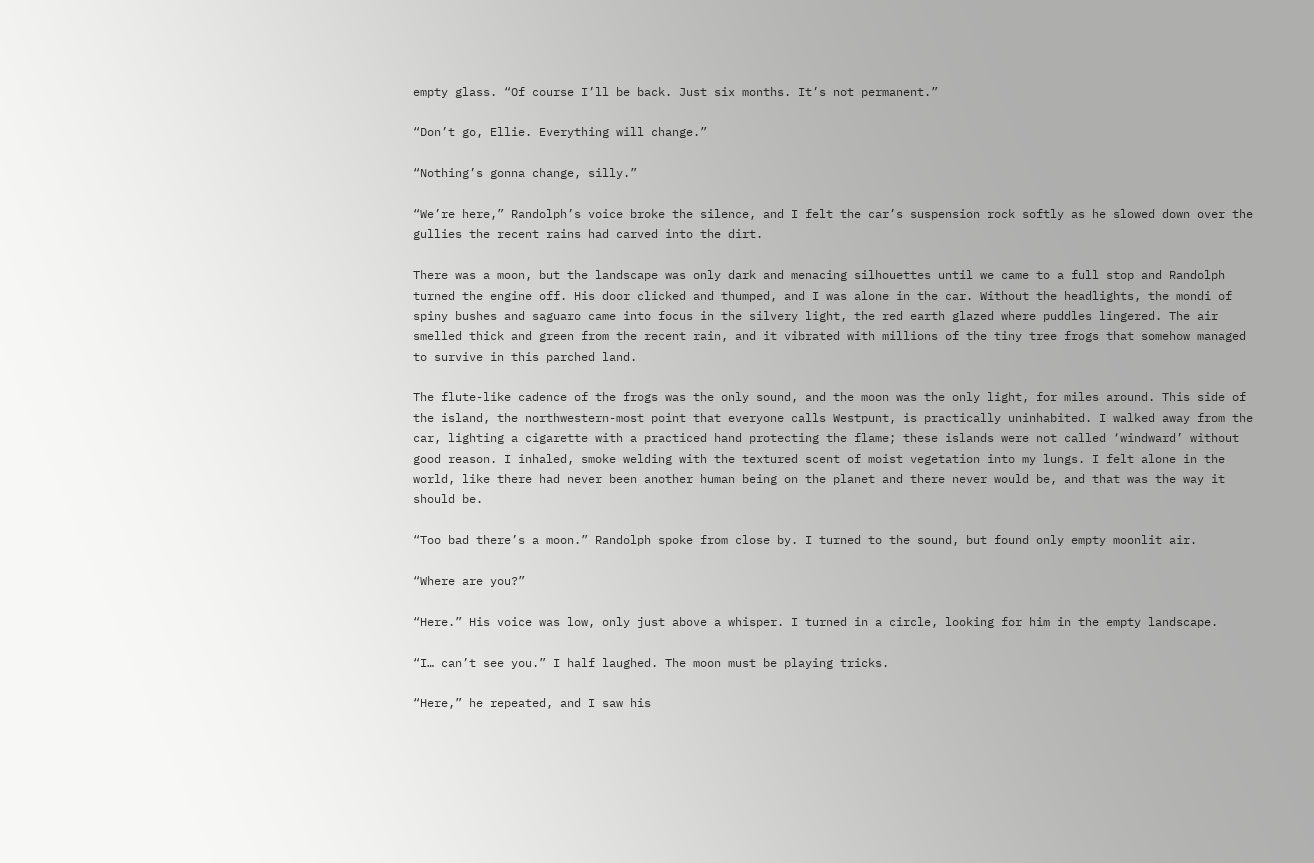empty glass. “Of course I’ll be back. Just six months. It’s not permanent.”

“Don’t go, Ellie. Everything will change.”

“Nothing’s gonna change, silly.”

“We’re here,” Randolph’s voice broke the silence, and I felt the car’s suspension rock softly as he slowed down over the gullies the recent rains had carved into the dirt.

There was a moon, but the landscape was only dark and menacing silhouettes until we came to a full stop and Randolph turned the engine off. His door clicked and thumped, and I was alone in the car. Without the headlights, the mondi of spiny bushes and saguaro came into focus in the silvery light, the red earth glazed where puddles lingered. The air smelled thick and green from the recent rain, and it vibrated with millions of the tiny tree frogs that somehow managed to survive in this parched land.

The flute-like cadence of the frogs was the only sound, and the moon was the only light, for miles around. This side of the island, the northwestern-most point that everyone calls Westpunt, is practically uninhabited. I walked away from the car, lighting a cigarette with a practiced hand protecting the flame; these islands were not called ‘windward’ without good reason. I inhaled, smoke welding with the textured scent of moist vegetation into my lungs. I felt alone in the world, like there had never been another human being on the planet and there never would be, and that was the way it should be.

“Too bad there’s a moon.” Randolph spoke from close by. I turned to the sound, but found only empty moonlit air.

“Where are you?”

“Here.” His voice was low, only just above a whisper. I turned in a circle, looking for him in the empty landscape.

“I… can’t see you.” I half laughed. The moon must be playing tricks.

“Here,” he repeated, and I saw his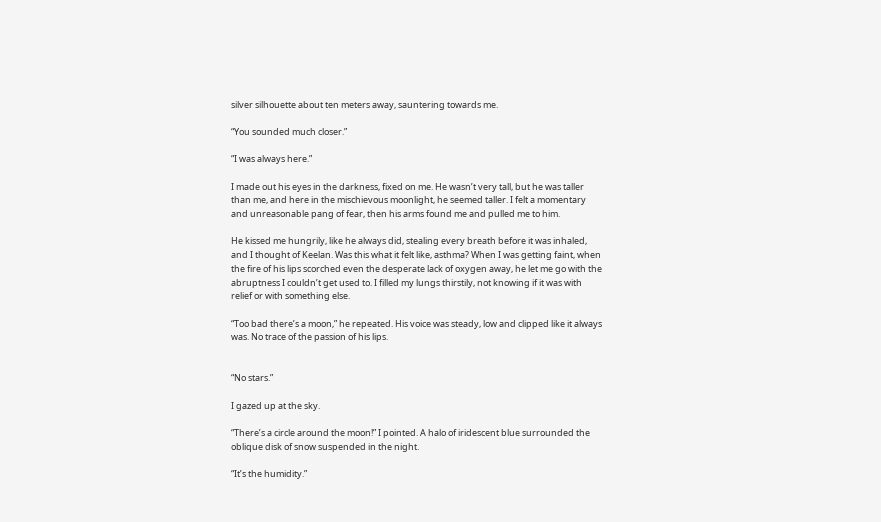silver silhouette about ten meters away, sauntering towards me.

“You sounded much closer.”

“I was always here.”

I made out his eyes in the darkness, fixed on me. He wasn’t very tall, but he was taller than me, and here in the mischievous moonlight, he seemed taller. I felt a momentary and unreasonable pang of fear, then his arms found me and pulled me to him.

He kissed me hungrily, like he always did, stealing every breath before it was inhaled, and I thought of Keelan. Was this what it felt like, asthma? When I was getting faint, when the fire of his lips scorched even the desperate lack of oxygen away, he let me go with the abruptness I couldn’t get used to. I filled my lungs thirstily, not knowing if it was with relief or with something else.

“Too bad there’s a moon,” he repeated. His voice was steady, low and clipped like it always was. No trace of the passion of his lips.


“No stars.”

I gazed up at the sky.

“There’s a circle around the moon!” I pointed. A halo of iridescent blue surrounded the oblique disk of snow suspended in the night.

“It’s the humidity.”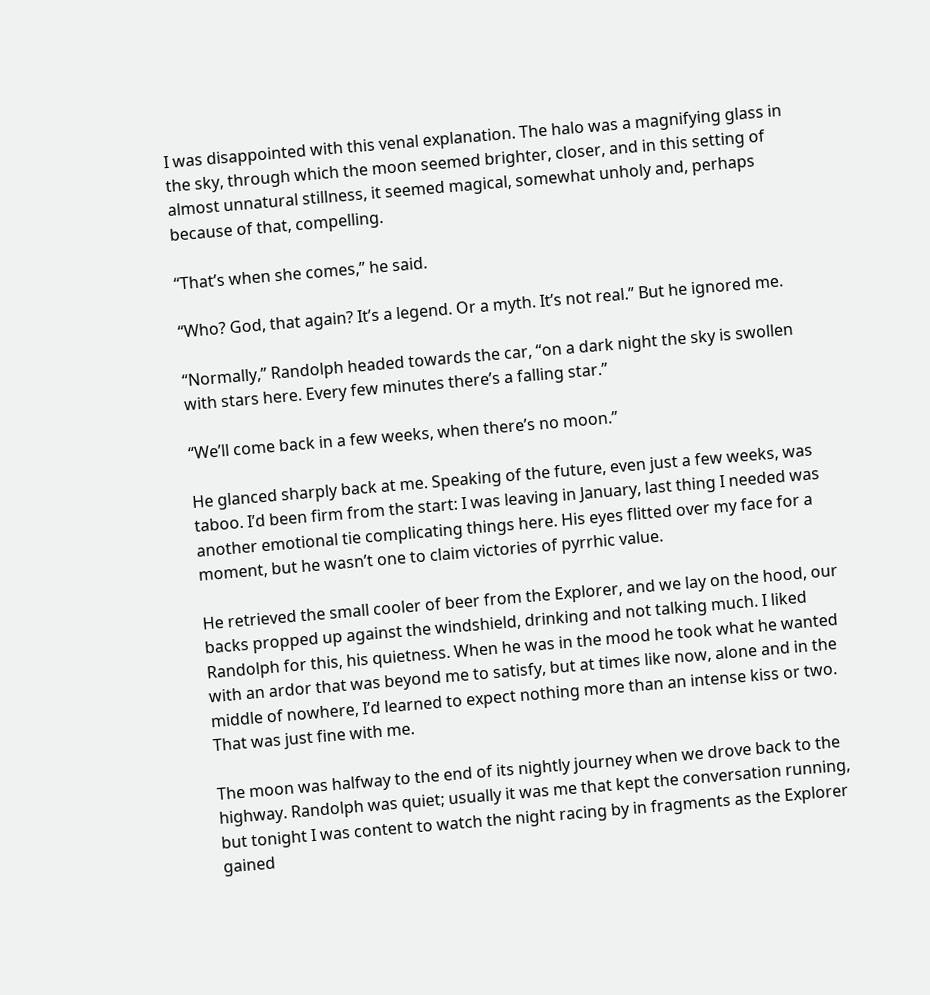I was disappointed with this venal explanation. The halo was a magnifying glass in the sky, through which the moon seemed brighter, closer, and in this setting of almost unnatural stillness, it seemed magical, somewhat unholy and, perhaps because of that, compelling.

“That’s when she comes,” he said.

“Who? God, that again? It’s a legend. Or a myth. It’s not real.” But he ignored me.

“Normally,” Randolph headed towards the car, “on a dark night the sky is swollen with stars here. Every few minutes there’s a falling star.”

“We’ll come back in a few weeks, when there’s no moon.”

He glanced sharply back at me. Speaking of the future, even just a few weeks, was taboo. I’d been firm from the start: I was leaving in January, last thing I needed was another emotional tie complicating things here. His eyes flitted over my face for a moment, but he wasn’t one to claim victories of pyrrhic value.

He retrieved the small cooler of beer from the Explorer, and we lay on the hood, our backs propped up against the windshield, drinking and not talking much. I liked Randolph for this, his quietness. When he was in the mood he took what he wanted with an ardor that was beyond me to satisfy, but at times like now, alone and in the middle of nowhere, I’d learned to expect nothing more than an intense kiss or two. That was just fine with me.

The moon was halfway to the end of its nightly journey when we drove back to the highway. Randolph was quiet; usually it was me that kept the conversation running, but tonight I was content to watch the night racing by in fragments as the Explorer gained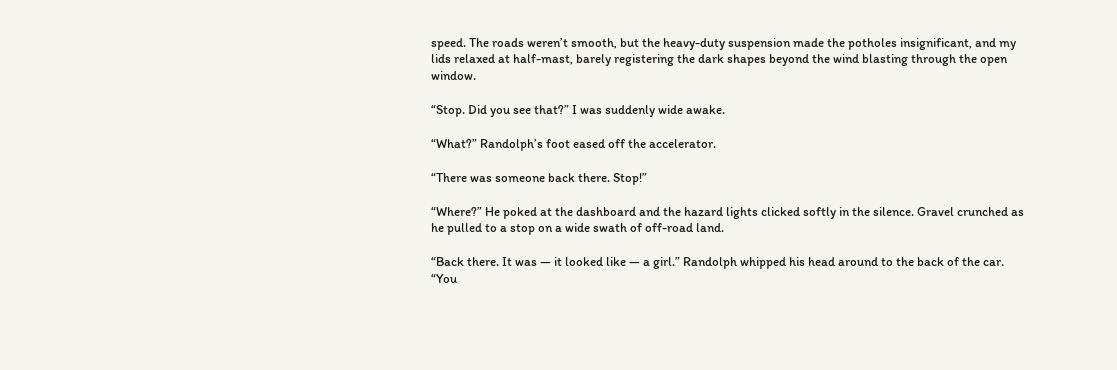speed. The roads weren’t smooth, but the heavy-duty suspension made the potholes insignificant, and my lids relaxed at half-mast, barely registering the dark shapes beyond the wind blasting through the open window.

“Stop. Did you see that?” I was suddenly wide awake.

“What?” Randolph’s foot eased off the accelerator.

“There was someone back there. Stop!”

“Where?” He poked at the dashboard and the hazard lights clicked softly in the silence. Gravel crunched as he pulled to a stop on a wide swath of off-road land.

“Back there. It was — it looked like — a girl.” Randolph whipped his head around to the back of the car. “You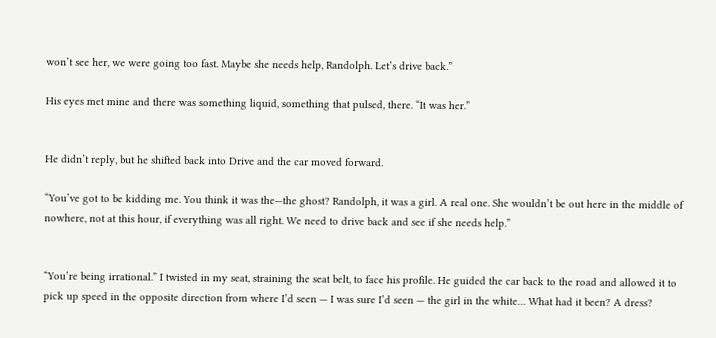won’t see her, we were going too fast. Maybe she needs help, Randolph. Let’s drive back.”

His eyes met mine and there was something liquid, something that pulsed, there. “It was her.”


He didn’t reply, but he shifted back into Drive and the car moved forward.

“You’ve got to be kidding me. You think it was the—the ghost? Randolph, it was a girl. A real one. She wouldn’t be out here in the middle of nowhere, not at this hour, if everything was all right. We need to drive back and see if she needs help.”


“You’re being irrational.” I twisted in my seat, straining the seat belt, to face his profile. He guided the car back to the road and allowed it to pick up speed in the opposite direction from where I’d seen — I was sure I’d seen — the girl in the white… What had it been? A dress?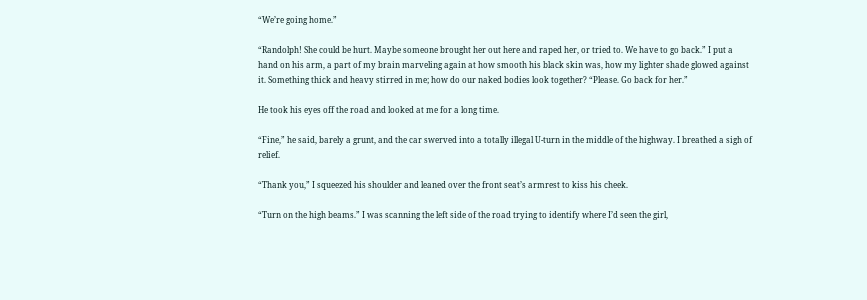“We’re going home.”

“Randolph! She could be hurt. Maybe someone brought her out here and raped her, or tried to. We have to go back.” I put a hand on his arm, a part of my brain marveling again at how smooth his black skin was, how my lighter shade glowed against it. Something thick and heavy stirred in me; how do our naked bodies look together? “Please. Go back for her.”

He took his eyes off the road and looked at me for a long time.

“Fine,” he said, barely a grunt, and the car swerved into a totally illegal U-turn in the middle of the highway. I breathed a sigh of relief.

“Thank you,” I squeezed his shoulder and leaned over the front seat’s armrest to kiss his cheek.

“Turn on the high beams.” I was scanning the left side of the road trying to identify where I’d seen the girl,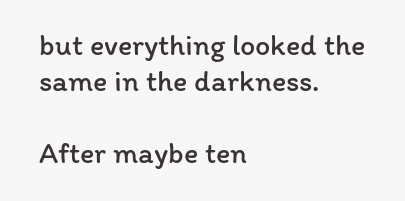but everything looked the same in the darkness.

After maybe ten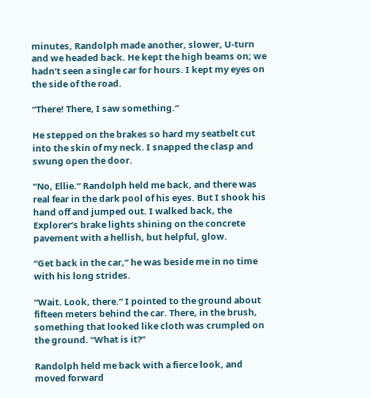minutes, Randolph made another, slower, U-turn and we headed back. He kept the high beams on; we hadn’t seen a single car for hours. I kept my eyes on the side of the road.

“There! There, I saw something.”

He stepped on the brakes so hard my seatbelt cut into the skin of my neck. I snapped the clasp and swung open the door.

“No, Ellie.” Randolph held me back, and there was real fear in the dark pool of his eyes. But I shook his hand off and jumped out. I walked back, the Explorer’s brake lights shining on the concrete pavement with a hellish, but helpful, glow.

“Get back in the car,” he was beside me in no time with his long strides.

“Wait. Look, there.” I pointed to the ground about fifteen meters behind the car. There, in the brush, something that looked like cloth was crumpled on the ground. “What is it?”

Randolph held me back with a fierce look, and moved forward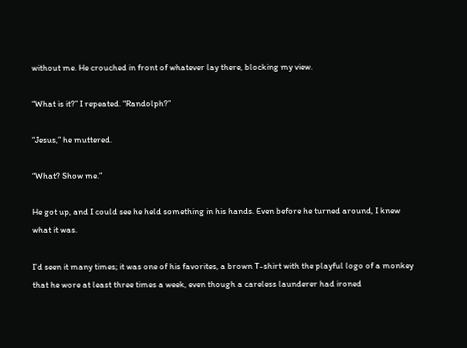without me. He crouched in front of whatever lay there, blocking my view.

“What is it?” I repeated. “Randolph?”

“Jesus,” he muttered.

“What? Show me.”

He got up, and I could see he held something in his hands. Even before he turned around, I knew what it was.

I’d seen it many times; it was one of his favorites, a brown T-shirt with the playful logo of a monkey that he wore at least three times a week, even though a careless launderer had ironed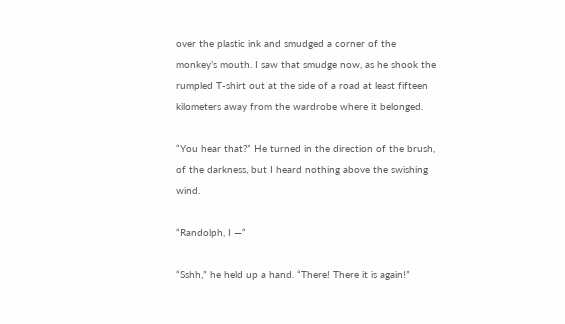over the plastic ink and smudged a corner of the monkey’s mouth. I saw that smudge now, as he shook the rumpled T-shirt out at the side of a road at least fifteen kilometers away from the wardrobe where it belonged.

“You hear that?” He turned in the direction of the brush, of the darkness, but I heard nothing above the swishing wind.

“Randolph, I —“

“Sshh,” he held up a hand. “There! There it is again!”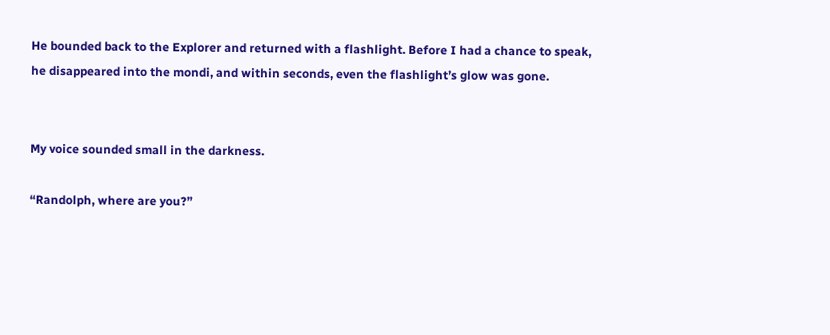He bounded back to the Explorer and returned with a flashlight. Before I had a chance to speak, he disappeared into the mondi, and within seconds, even the flashlight’s glow was gone.


My voice sounded small in the darkness.

“Randolph, where are you?”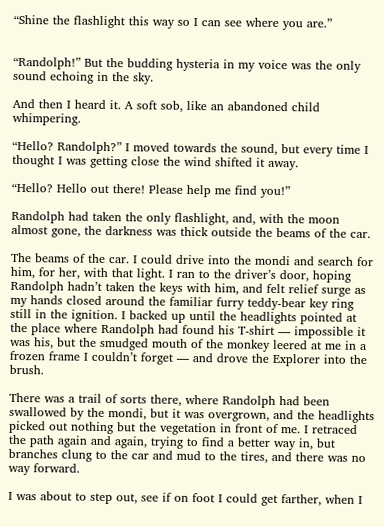“Shine the flashlight this way so I can see where you are.”


“Randolph!” But the budding hysteria in my voice was the only sound echoing in the sky.

And then I heard it. A soft sob, like an abandoned child whimpering.

“Hello? Randolph?” I moved towards the sound, but every time I thought I was getting close the wind shifted it away.

“Hello? Hello out there! Please help me find you!”

Randolph had taken the only flashlight, and, with the moon almost gone, the darkness was thick outside the beams of the car.

The beams of the car. I could drive into the mondi and search for him, for her, with that light. I ran to the driver’s door, hoping Randolph hadn’t taken the keys with him, and felt relief surge as my hands closed around the familiar furry teddy-bear key ring still in the ignition. I backed up until the headlights pointed at the place where Randolph had found his T-shirt — impossible it was his, but the smudged mouth of the monkey leered at me in a frozen frame I couldn’t forget — and drove the Explorer into the brush.

There was a trail of sorts there, where Randolph had been swallowed by the mondi, but it was overgrown, and the headlights picked out nothing but the vegetation in front of me. I retraced the path again and again, trying to find a better way in, but branches clung to the car and mud to the tires, and there was no way forward.

I was about to step out, see if on foot I could get farther, when I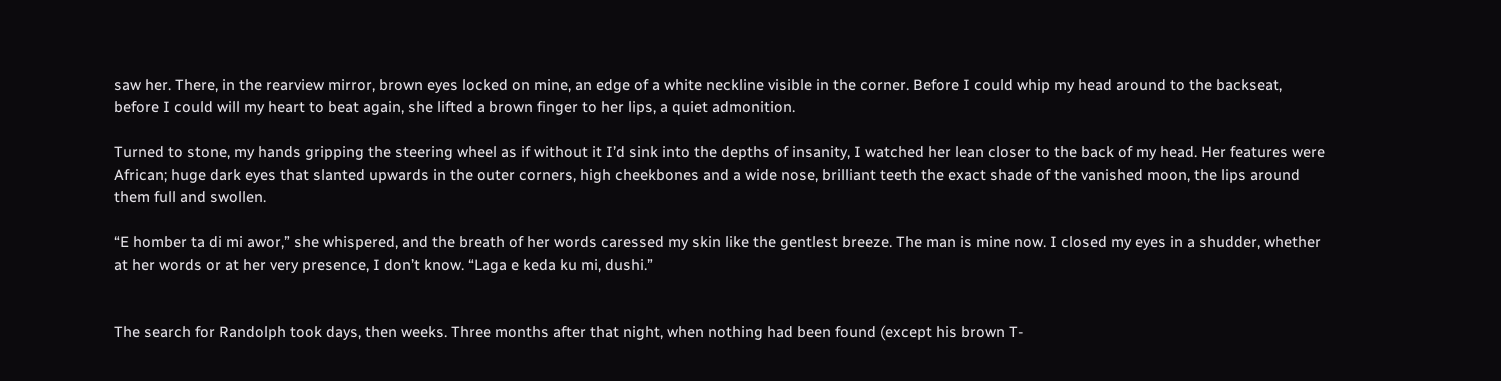saw her. There, in the rearview mirror, brown eyes locked on mine, an edge of a white neckline visible in the corner. Before I could whip my head around to the backseat, before I could will my heart to beat again, she lifted a brown finger to her lips, a quiet admonition.

Turned to stone, my hands gripping the steering wheel as if without it I’d sink into the depths of insanity, I watched her lean closer to the back of my head. Her features were African; huge dark eyes that slanted upwards in the outer corners, high cheekbones and a wide nose, brilliant teeth the exact shade of the vanished moon, the lips around them full and swollen.

“E homber ta di mi awor,” she whispered, and the breath of her words caressed my skin like the gentlest breeze. The man is mine now. I closed my eyes in a shudder, whether at her words or at her very presence, I don’t know. “Laga e keda ku mi, dushi.”


The search for Randolph took days, then weeks. Three months after that night, when nothing had been found (except his brown T-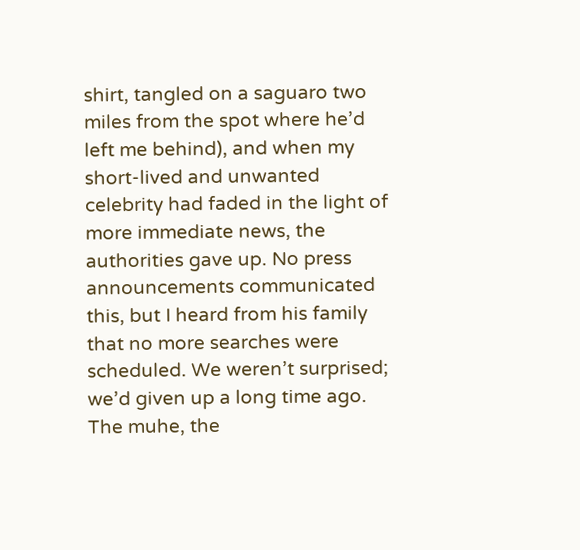shirt, tangled on a saguaro two miles from the spot where he’d left me behind), and when my short-lived and unwanted celebrity had faded in the light of more immediate news, the authorities gave up. No press announcements communicated this, but I heard from his family that no more searches were scheduled. We weren’t surprised; we’d given up a long time ago. The muhe, the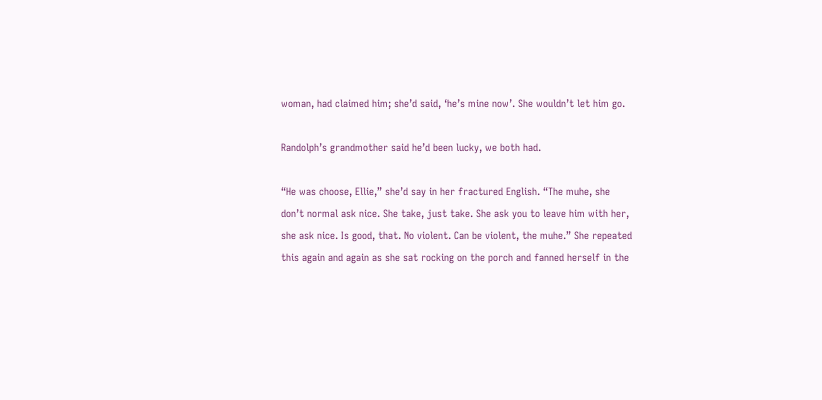woman, had claimed him; she’d said, ‘he’s mine now’. She wouldn’t let him go.

Randolph’s grandmother said he’d been lucky, we both had.

“He was choose, Ellie,” she’d say in her fractured English. “The muhe, she don’t normal ask nice. She take, just take. She ask you to leave him with her, she ask nice. Is good, that. No violent. Can be violent, the muhe.” She repeated this again and again as she sat rocking on the porch and fanned herself in the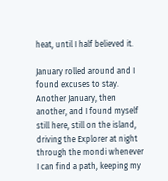heat, until I half believed it.

January rolled around and I found excuses to stay. Another January, then another, and I found myself still here, still on the island, driving the Explorer at night through the mondi whenever I can find a path, keeping my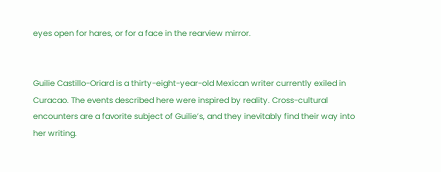eyes open for hares, or for a face in the rearview mirror.


Guilie Castillo-Oriard is a thirty-eight-year-old Mexican writer currently exiled in Curacao. The events described here were inspired by reality. Cross-cultural encounters are a favorite subject of Guilie’s, and they inevitably find their way into her writing.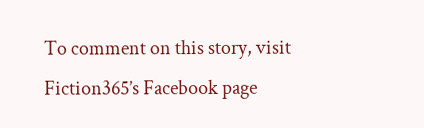To comment on this story, visit Fiction365’s Facebook page